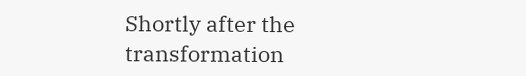Shortly after the transformation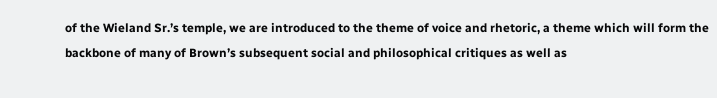of the Wieland Sr.’s temple, we are introduced to the theme of voice and rhetoric, a theme which will form the backbone of many of Brown’s subsequent social and philosophical critiques as well as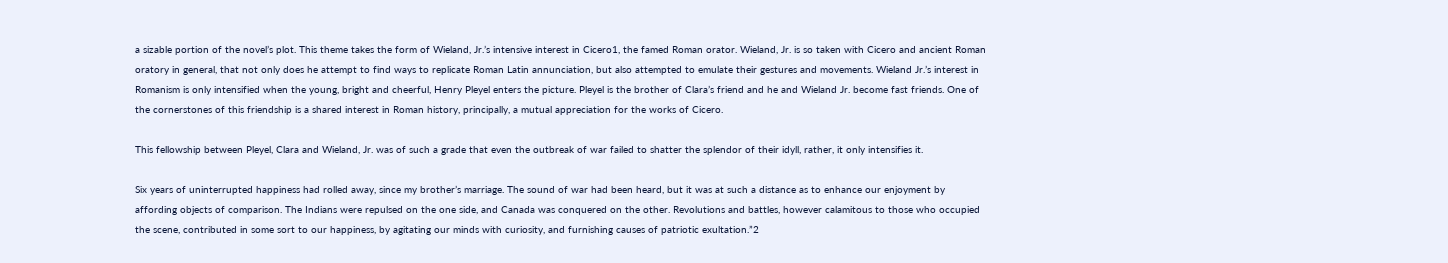a sizable portion of the novel’s plot. This theme takes the form of Wieland, Jr.’s intensive interest in Cicero1, the famed Roman orator. Wieland, Jr. is so taken with Cicero and ancient Roman oratory in general, that not only does he attempt to find ways to replicate Roman Latin annunciation, but also attempted to emulate their gestures and movements. Wieland Jr.’s interest in Romanism is only intensified when the young, bright and cheerful, Henry Pleyel enters the picture. Pleyel is the brother of Clara’s friend and he and Wieland Jr. become fast friends. One of the cornerstones of this friendship is a shared interest in Roman history, principally, a mutual appreciation for the works of Cicero.

This fellowship between Pleyel, Clara and Wieland, Jr. was of such a grade that even the outbreak of war failed to shatter the splendor of their idyll, rather, it only intensifies it.

Six years of uninterrupted happiness had rolled away, since my brother’s marriage. The sound of war had been heard, but it was at such a distance as to enhance our enjoyment by affording objects of comparison. The Indians were repulsed on the one side, and Canada was conquered on the other. Revolutions and battles, however calamitous to those who occupied the scene, contributed in some sort to our happiness, by agitating our minds with curiosity, and furnishing causes of patriotic exultation.”2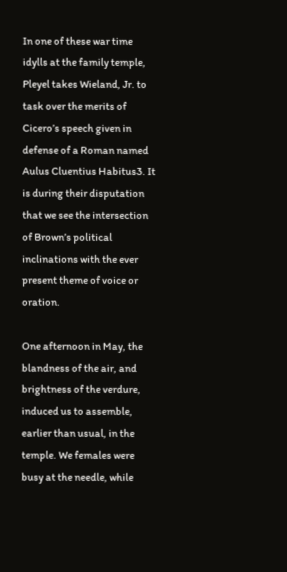In one of these war time idylls at the family temple, Pleyel takes Wieland, Jr. to task over the merits of Cicero’s speech given in defense of a Roman named Aulus Cluentius Habitus3. It is during their disputation that we see the intersection of Brown’s political inclinations with the ever present theme of voice or oration.

One afternoon in May, the blandness of the air, and brightness of the verdure, induced us to assemble, earlier than usual, in the temple. We females were busy at the needle, while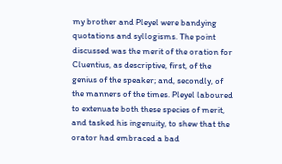my brother and Pleyel were bandying quotations and syllogisms. The point discussed was the merit of the oration for Cluentius, as descriptive, first, of the genius of the speaker; and, secondly, of the manners of the times. Pleyel laboured to extenuate both these species of merit, and tasked his ingenuity, to shew that the orator had embraced a bad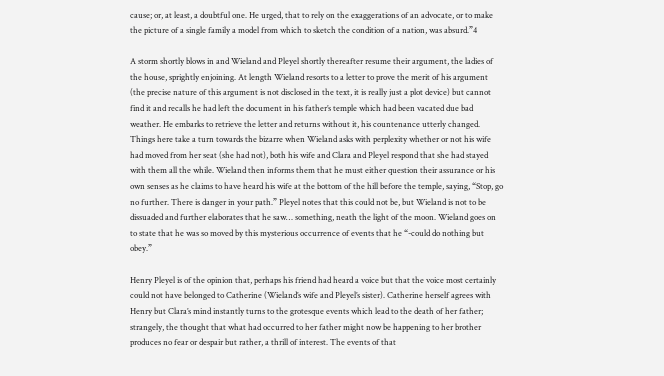cause; or, at least, a doubtful one. He urged, that to rely on the exaggerations of an advocate, or to make the picture of a single family a model from which to sketch the condition of a nation, was absurd.”4

A storm shortly blows in and Wieland and Pleyel shortly thereafter resume their argument, the ladies of the house, sprightly enjoining. At length Wieland resorts to a letter to prove the merit of his argument (the precise nature of this argument is not disclosed in the text, it is really just a plot device) but cannot find it and recalls he had left the document in his father’s temple which had been vacated due bad weather. He embarks to retrieve the letter and returns without it, his countenance utterly changed. Things here take a turn towards the bizarre when Wieland asks with perplexity whether or not his wife had moved from her seat (she had not), both his wife and Clara and Pleyel respond that she had stayed with them all the while. Wieland then informs them that he must either question their assurance or his own senses as he claims to have heard his wife at the bottom of the hill before the temple, saying, “Stop, go no further. There is danger in your path.” Pleyel notes that this could not be, but Wieland is not to be dissuaded and further elaborates that he saw… something, neath the light of the moon. Wieland goes on to state that he was so moved by this mysterious occurrence of events that he “-could do nothing but obey.”

Henry Pleyel is of the opinion that, perhaps his friend had heard a voice but that the voice most certainly could not have belonged to Catherine (Wieland’s wife and Pleyel’s sister). Catherine herself agrees with Henry but Clara’s mind instantly turns to the grotesque events which lead to the death of her father; strangely, the thought that what had occurred to her father might now be happening to her brother produces no fear or despair but rather, a thrill of interest. The events of that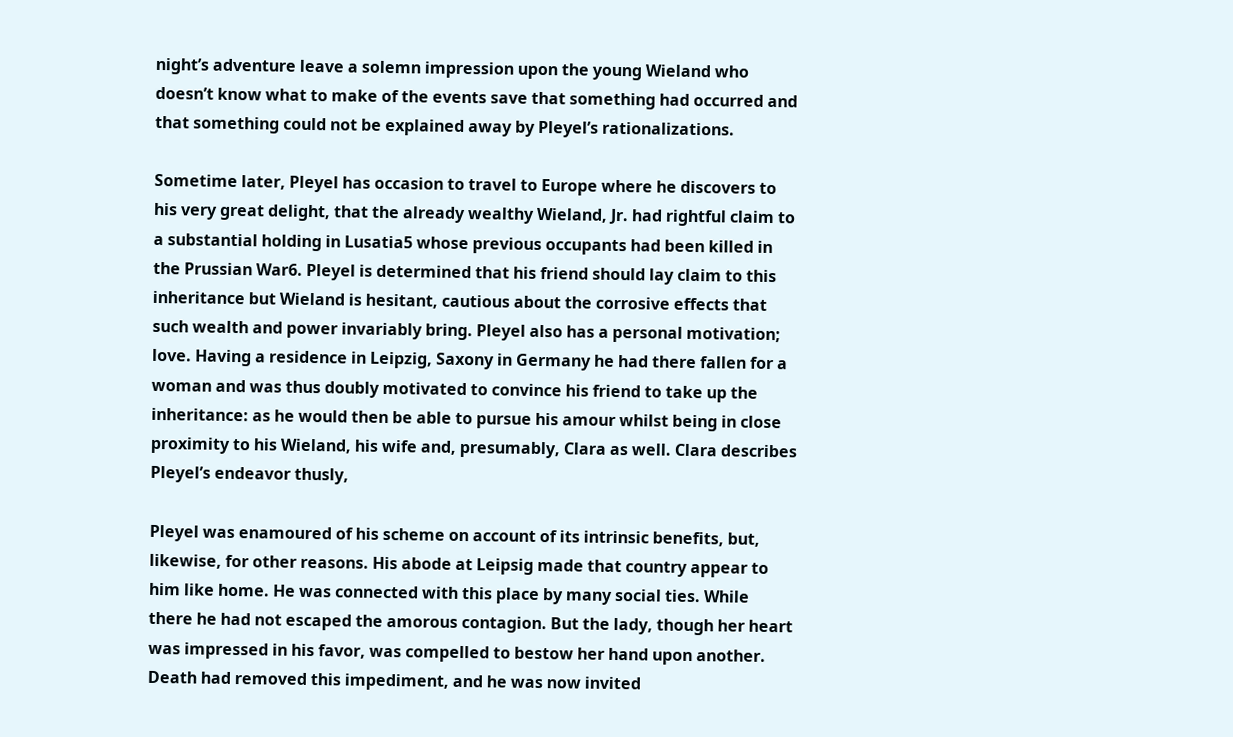night’s adventure leave a solemn impression upon the young Wieland who doesn’t know what to make of the events save that something had occurred and that something could not be explained away by Pleyel’s rationalizations.

Sometime later, Pleyel has occasion to travel to Europe where he discovers to his very great delight, that the already wealthy Wieland, Jr. had rightful claim to a substantial holding in Lusatia5 whose previous occupants had been killed in the Prussian War6. Pleyel is determined that his friend should lay claim to this inheritance but Wieland is hesitant, cautious about the corrosive effects that such wealth and power invariably bring. Pleyel also has a personal motivation; love. Having a residence in Leipzig, Saxony in Germany he had there fallen for a woman and was thus doubly motivated to convince his friend to take up the inheritance: as he would then be able to pursue his amour whilst being in close proximity to his Wieland, his wife and, presumably, Clara as well. Clara describes Pleyel’s endeavor thusly,

Pleyel was enamoured of his scheme on account of its intrinsic benefits, but, likewise, for other reasons. His abode at Leipsig made that country appear to him like home. He was connected with this place by many social ties. While there he had not escaped the amorous contagion. But the lady, though her heart was impressed in his favor, was compelled to bestow her hand upon another. Death had removed this impediment, and he was now invited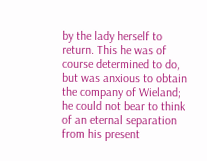by the lady herself to return. This he was of course determined to do, but was anxious to obtain the company of Wieland; he could not bear to think of an eternal separation from his present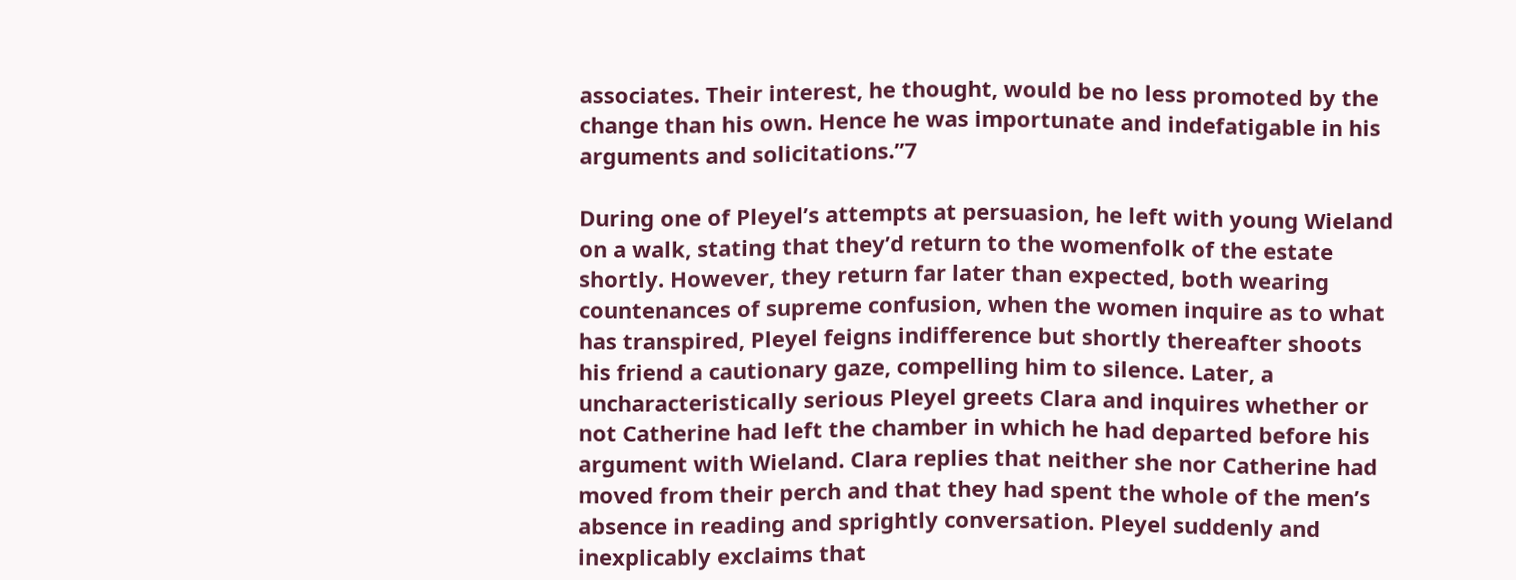associates. Their interest, he thought, would be no less promoted by the change than his own. Hence he was importunate and indefatigable in his arguments and solicitations.”7

During one of Pleyel’s attempts at persuasion, he left with young Wieland on a walk, stating that they’d return to the womenfolk of the estate shortly. However, they return far later than expected, both wearing countenances of supreme confusion, when the women inquire as to what has transpired, Pleyel feigns indifference but shortly thereafter shoots his friend a cautionary gaze, compelling him to silence. Later, a uncharacteristically serious Pleyel greets Clara and inquires whether or not Catherine had left the chamber in which he had departed before his argument with Wieland. Clara replies that neither she nor Catherine had moved from their perch and that they had spent the whole of the men’s absence in reading and sprightly conversation. Pleyel suddenly and inexplicably exclaims that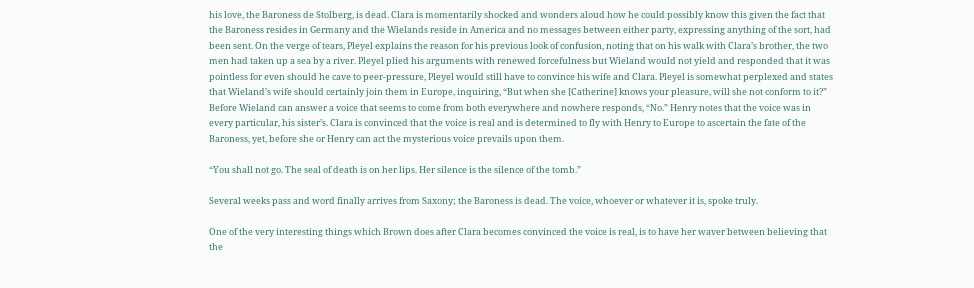his love, the Baroness de Stolberg, is dead. Clara is momentarily shocked and wonders aloud how he could possibly know this given the fact that the Baroness resides in Germany and the Wielands reside in America and no messages between either party, expressing anything of the sort, had been sent. On the verge of tears, Pleyel explains the reason for his previous look of confusion, noting that on his walk with Clara’s brother, the two men had taken up a sea by a river. Pleyel plied his arguments with renewed forcefulness but Wieland would not yield and responded that it was pointless for even should he cave to peer-pressure, Pleyel would still have to convince his wife and Clara. Pleyel is somewhat perplexed and states that Wieland’s wife should certainly join them in Europe, inquiring, “But when she [Catherine] knows your pleasure, will she not conform to it?” Before Wieland can answer a voice that seems to come from both everywhere and nowhere responds, “No.” Henry notes that the voice was in every particular, his sister’s. Clara is convinced that the voice is real and is determined to fly with Henry to Europe to ascertain the fate of the Baroness, yet, before she or Henry can act the mysterious voice prevails upon them.

“You shall not go. The seal of death is on her lips. Her silence is the silence of the tomb.”

Several weeks pass and word finally arrives from Saxony; the Baroness is dead. The voice, whoever or whatever it is, spoke truly.

One of the very interesting things which Brown does after Clara becomes convinced the voice is real, is to have her waver between believing that the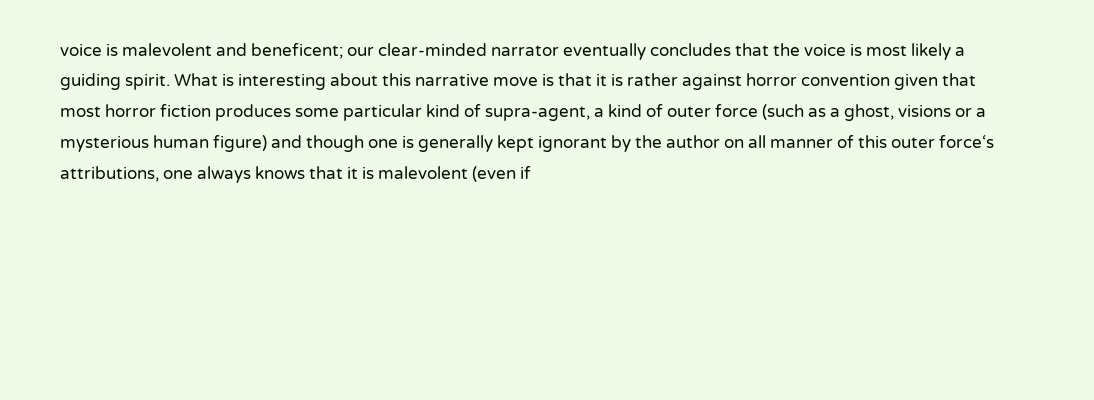voice is malevolent and beneficent; our clear-minded narrator eventually concludes that the voice is most likely a guiding spirit. What is interesting about this narrative move is that it is rather against horror convention given that most horror fiction produces some particular kind of supra-agent, a kind of outer force (such as a ghost, visions or a mysterious human figure) and though one is generally kept ignorant by the author on all manner of this outer force‘s attributions, one always knows that it is malevolent (even if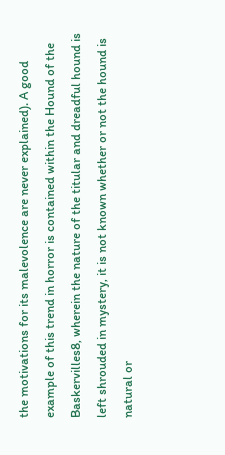the motivations for its malevolence are never explained). A good example of this trend in horror is contained within the Hound of the Baskervilles8, wherein the nature of the titular and dreadful hound is left shrouded in mystery, it is not known whether or not the hound is natural or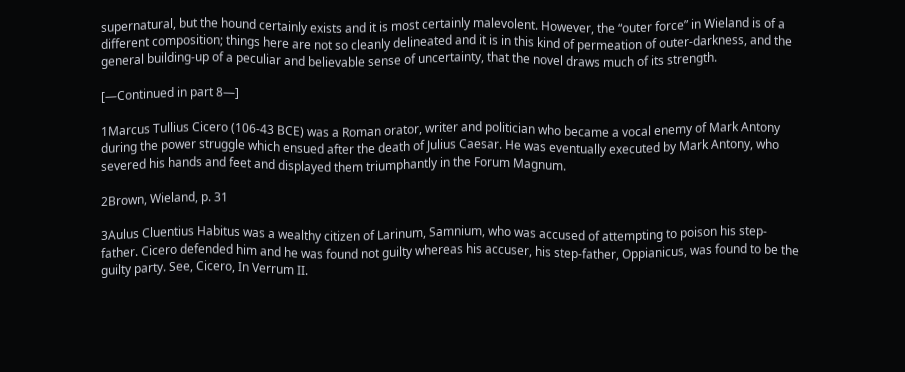supernatural, but the hound certainly exists and it is most certainly malevolent. However, the “outer force” in Wieland is of a different composition; things here are not so cleanly delineated and it is in this kind of permeation of outer-darkness, and the general building-up of a peculiar and believable sense of uncertainty, that the novel draws much of its strength.

[—Continued in part 8—]

1Marcus Tullius Cicero (106-43 BCE) was a Roman orator, writer and politician who became a vocal enemy of Mark Antony during the power struggle which ensued after the death of Julius Caesar. He was eventually executed by Mark Antony, who severed his hands and feet and displayed them triumphantly in the Forum Magnum.

2Brown, Wieland, p. 31

3Aulus Cluentius Habitus was a wealthy citizen of Larinum, Samnium, who was accused of attempting to poison his step-father. Cicero defended him and he was found not guilty whereas his accuser, his step-father, Oppianicus, was found to be the guilty party. See, Cicero, In Verrum II.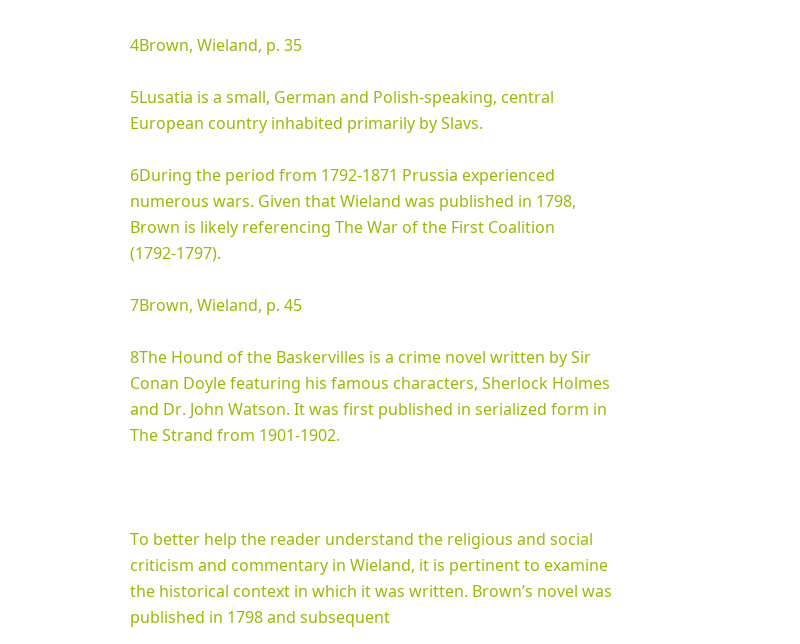4Brown, Wieland, p. 35

5Lusatia is a small, German and Polish-speaking, central European country inhabited primarily by Slavs.

6During the period from 1792-1871 Prussia experienced numerous wars. Given that Wieland was published in 1798, Brown is likely referencing The War of the First Coalition (1792-1797).

7Brown, Wieland, p. 45

8The Hound of the Baskervilles is a crime novel written by Sir Conan Doyle featuring his famous characters, Sherlock Holmes and Dr. John Watson. It was first published in serialized form in The Strand from 1901-1902.



To better help the reader understand the religious and social criticism and commentary in Wieland, it is pertinent to examine the historical context in which it was written. Brown’s novel was published in 1798 and subsequent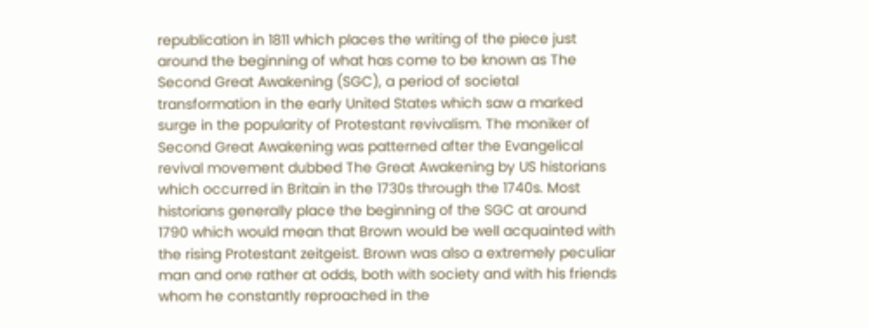republication in 1811 which places the writing of the piece just around the beginning of what has come to be known as The Second Great Awakening (SGC), a period of societal transformation in the early United States which saw a marked surge in the popularity of Protestant revivalism. The moniker of Second Great Awakening was patterned after the Evangelical revival movement dubbed The Great Awakening by US historians which occurred in Britain in the 1730s through the 1740s. Most historians generally place the beginning of the SGC at around 1790 which would mean that Brown would be well acquainted with the rising Protestant zeitgeist. Brown was also a extremely peculiar man and one rather at odds, both with society and with his friends whom he constantly reproached in the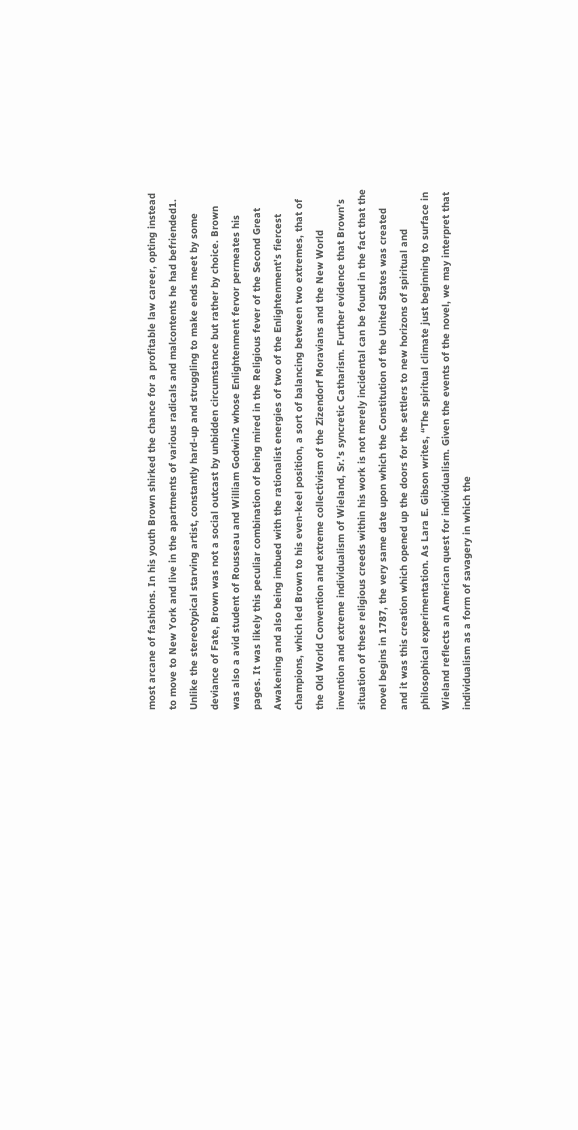most arcane of fashions. In his youth Brown shirked the chance for a profitable law career, opting instead to move to New York and live in the apartments of various radicals and malcontents he had befriended1. Unlike the stereotypical starving artist, constantly hard-up and struggling to make ends meet by some deviance of Fate, Brown was not a social outcast by unbidden circumstance but rather by choice. Brown was also a avid student of Rousseau and William Godwin2 whose Enlightenment fervor permeates his pages. It was likely this peculiar combination of being mired in the Religious fever of the Second Great Awakening and also being imbued with the rationalist energies of two of the Enlightenment’s fiercest champions, which led Brown to his even-keel position, a sort of balancing between two extremes, that of the Old World Convention and extreme collectivism of the Zizendorf Moravians and the New World invention and extreme individualism of Wieland, Sr.’s syncretic Catharism. Further evidence that Brown’s situation of these religious creeds within his work is not merely incidental can be found in the fact that the novel begins in 1787, the very same date upon which the Constitution of the United States was created and it was this creation which opened up the doors for the settlers to new horizons of spiritual and philosophical experimentation. As Lara E. Gibson writes, “The spiritual climate just beginning to surface in Wieland reflects an American quest for individualism. Given the events of the novel, we may interpret that individualism as a form of savagery in which the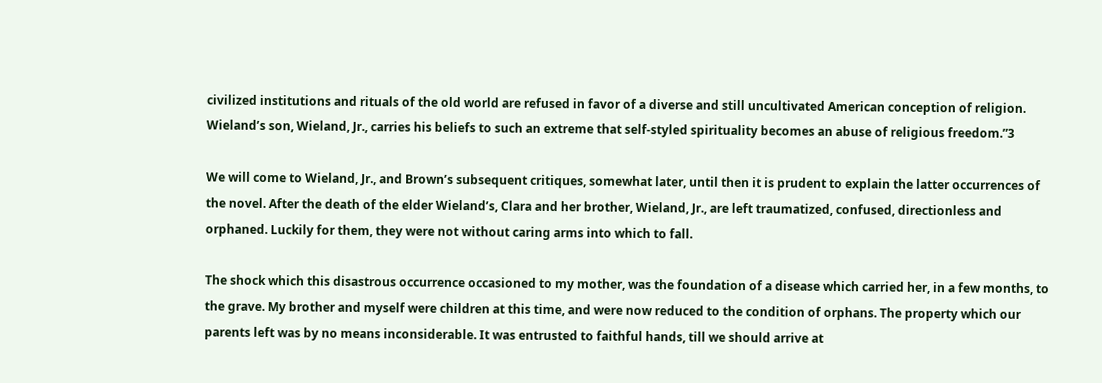civilized institutions and rituals of the old world are refused in favor of a diverse and still uncultivated American conception of religion. Wieland’s son, Wieland, Jr., carries his beliefs to such an extreme that self-styled spirituality becomes an abuse of religious freedom.”3

We will come to Wieland, Jr., and Brown’s subsequent critiques, somewhat later, until then it is prudent to explain the latter occurrences of the novel. After the death of the elder Wieland’s, Clara and her brother, Wieland, Jr., are left traumatized, confused, directionless and orphaned. Luckily for them, they were not without caring arms into which to fall.

The shock which this disastrous occurrence occasioned to my mother, was the foundation of a disease which carried her, in a few months, to the grave. My brother and myself were children at this time, and were now reduced to the condition of orphans. The property which our parents left was by no means inconsiderable. It was entrusted to faithful hands, till we should arrive at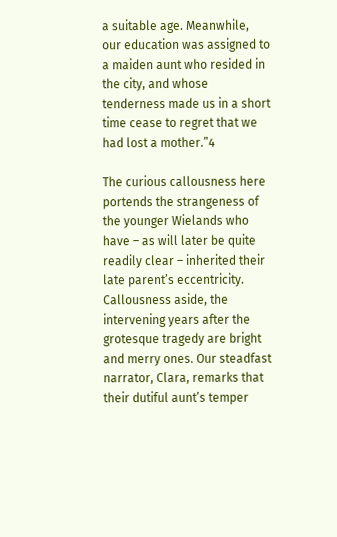a suitable age. Meanwhile, our education was assigned to a maiden aunt who resided in the city, and whose tenderness made us in a short time cease to regret that we had lost a mother.”4

The curious callousness here portends the strangeness of the younger Wielands who have – as will later be quite readily clear – inherited their late parent’s eccentricity. Callousness aside, the intervening years after the grotesque tragedy are bright and merry ones. Our steadfast narrator, Clara, remarks that their dutiful aunt’s temper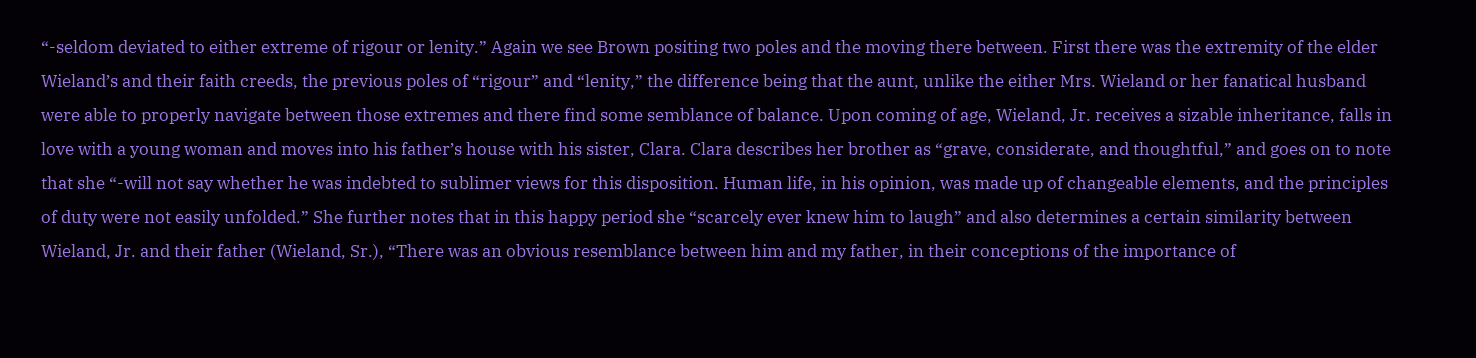“-seldom deviated to either extreme of rigour or lenity.” Again we see Brown positing two poles and the moving there between. First there was the extremity of the elder Wieland’s and their faith creeds, the previous poles of “rigour” and “lenity,” the difference being that the aunt, unlike the either Mrs. Wieland or her fanatical husband were able to properly navigate between those extremes and there find some semblance of balance. Upon coming of age, Wieland, Jr. receives a sizable inheritance, falls in love with a young woman and moves into his father’s house with his sister, Clara. Clara describes her brother as “grave, considerate, and thoughtful,” and goes on to note that she “-will not say whether he was indebted to sublimer views for this disposition. Human life, in his opinion, was made up of changeable elements, and the principles of duty were not easily unfolded.” She further notes that in this happy period she “scarcely ever knew him to laugh” and also determines a certain similarity between Wieland, Jr. and their father (Wieland, Sr.), “There was an obvious resemblance between him and my father, in their conceptions of the importance of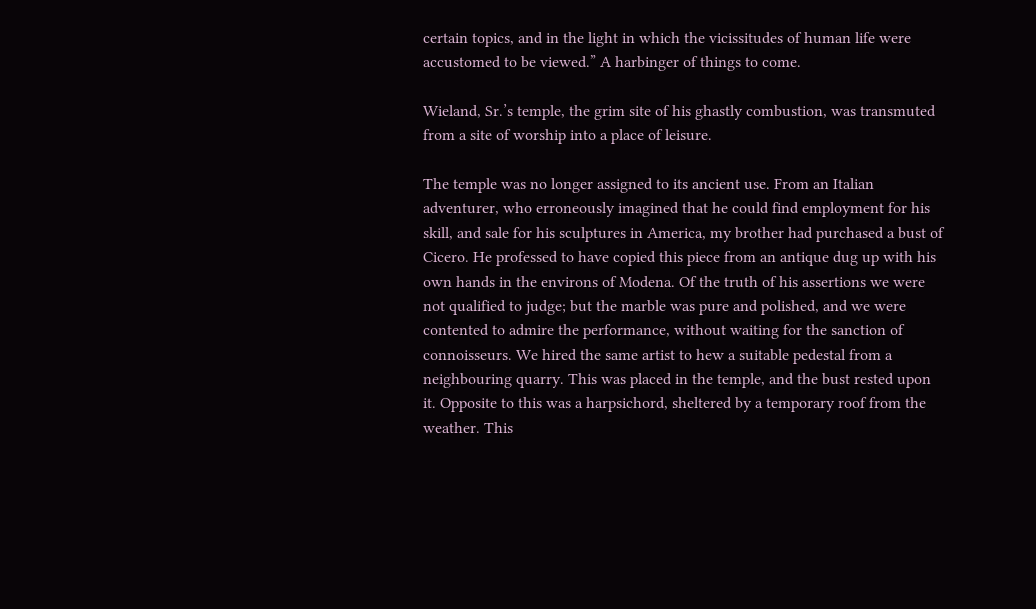certain topics, and in the light in which the vicissitudes of human life were accustomed to be viewed.” A harbinger of things to come.

Wieland, Sr.’s temple, the grim site of his ghastly combustion, was transmuted from a site of worship into a place of leisure.

The temple was no longer assigned to its ancient use. From an Italian adventurer, who erroneously imagined that he could find employment for his skill, and sale for his sculptures in America, my brother had purchased a bust of Cicero. He professed to have copied this piece from an antique dug up with his own hands in the environs of Modena. Of the truth of his assertions we were not qualified to judge; but the marble was pure and polished, and we were contented to admire the performance, without waiting for the sanction of connoisseurs. We hired the same artist to hew a suitable pedestal from a neighbouring quarry. This was placed in the temple, and the bust rested upon it. Opposite to this was a harpsichord, sheltered by a temporary roof from the weather. This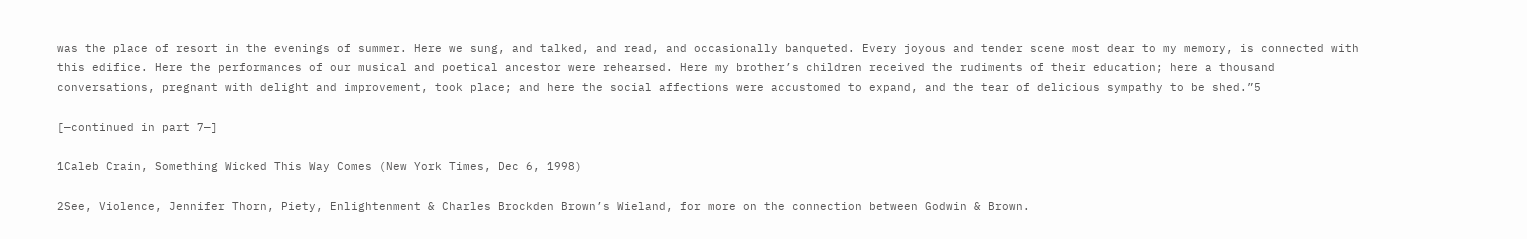was the place of resort in the evenings of summer. Here we sung, and talked, and read, and occasionally banqueted. Every joyous and tender scene most dear to my memory, is connected with this edifice. Here the performances of our musical and poetical ancestor were rehearsed. Here my brother’s children received the rudiments of their education; here a thousand conversations, pregnant with delight and improvement, took place; and here the social affections were accustomed to expand, and the tear of delicious sympathy to be shed.”5

[—continued in part 7—]

1Caleb Crain, Something Wicked This Way Comes (New York Times, Dec 6, 1998)

2See, Violence, Jennifer Thorn, Piety, Enlightenment & Charles Brockden Brown’s Wieland, for more on the connection between Godwin & Brown.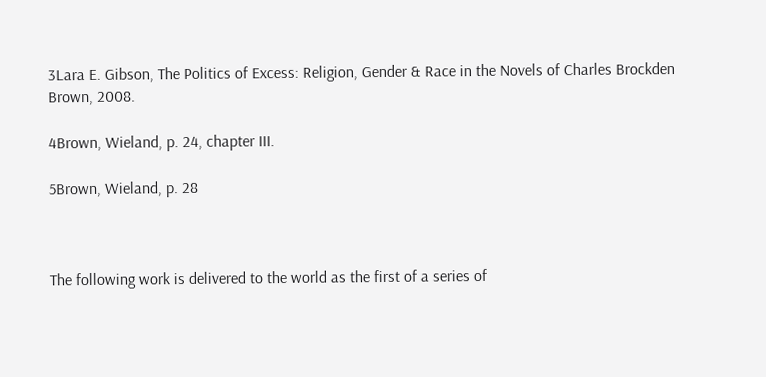3Lara E. Gibson, The Politics of Excess: Religion, Gender & Race in the Novels of Charles Brockden Brown, 2008.

4Brown, Wieland, p. 24, chapter III.

5Brown, Wieland, p. 28



The following work is delivered to the world as the first of a series of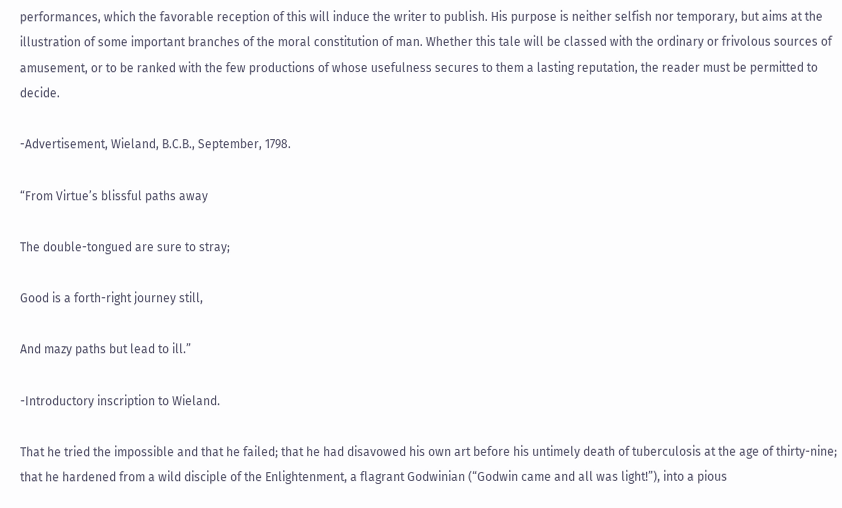performances, which the favorable reception of this will induce the writer to publish. His purpose is neither selfish nor temporary, but aims at the illustration of some important branches of the moral constitution of man. Whether this tale will be classed with the ordinary or frivolous sources of amusement, or to be ranked with the few productions of whose usefulness secures to them a lasting reputation, the reader must be permitted to decide.

-Advertisement, Wieland, B.C.B., September, 1798.

“From Virtue’s blissful paths away

The double-tongued are sure to stray;

Good is a forth-right journey still,

And mazy paths but lead to ill.”

-Introductory inscription to Wieland.

That he tried the impossible and that he failed; that he had disavowed his own art before his untimely death of tuberculosis at the age of thirty-nine; that he hardened from a wild disciple of the Enlightenment, a flagrant Godwinian (“Godwin came and all was light!”), into a pious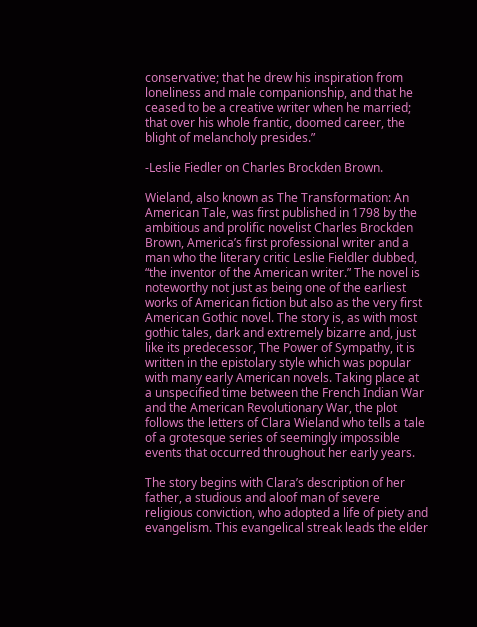conservative; that he drew his inspiration from loneliness and male companionship, and that he ceased to be a creative writer when he married; that over his whole frantic, doomed career, the blight of melancholy presides.”

-Leslie Fiedler on Charles Brockden Brown.

Wieland, also known as The Transformation: An American Tale, was first published in 1798 by the ambitious and prolific novelist Charles Brockden Brown, America’s first professional writer and a man who the literary critic Leslie Fieldler dubbed, “the inventor of the American writer.” The novel is noteworthy not just as being one of the earliest works of American fiction but also as the very first American Gothic novel. The story is, as with most gothic tales, dark and extremely bizarre and, just like its predecessor, The Power of Sympathy, it is written in the epistolary style which was popular with many early American novels. Taking place at a unspecified time between the French Indian War and the American Revolutionary War, the plot follows the letters of Clara Wieland who tells a tale of a grotesque series of seemingly impossible events that occurred throughout her early years.

The story begins with Clara’s description of her father, a studious and aloof man of severe religious conviction, who adopted a life of piety and evangelism. This evangelical streak leads the elder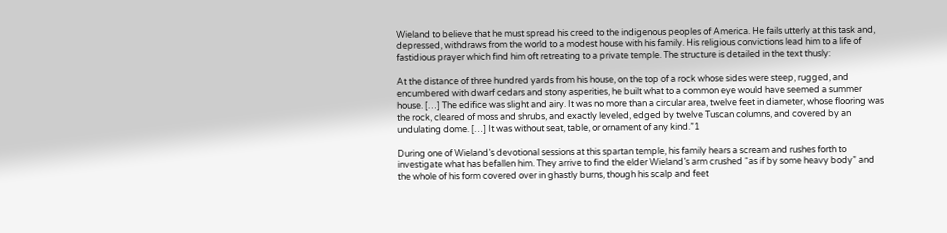Wieland to believe that he must spread his creed to the indigenous peoples of America. He fails utterly at this task and, depressed, withdraws from the world to a modest house with his family. His religious convictions lead him to a life of fastidious prayer which find him oft retreating to a private temple. The structure is detailed in the text thusly:

At the distance of three hundred yards from his house, on the top of a rock whose sides were steep, rugged, and encumbered with dwarf cedars and stony asperities, he built what to a common eye would have seemed a summer house. […] The edifice was slight and airy. It was no more than a circular area, twelve feet in diameter, whose flooring was the rock, cleared of moss and shrubs, and exactly leveled, edged by twelve Tuscan columns, and covered by an undulating dome. […] It was without seat, table, or ornament of any kind.”1

During one of Wieland’s devotional sessions at this spartan temple, his family hears a scream and rushes forth to investigate what has befallen him. They arrive to find the elder Wieland’s arm crushed “as if by some heavy body” and the whole of his form covered over in ghastly burns, though his scalp and feet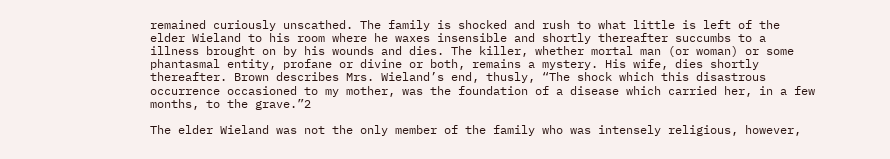remained curiously unscathed. The family is shocked and rush to what little is left of the elder Wieland to his room where he waxes insensible and shortly thereafter succumbs to a illness brought on by his wounds and dies. The killer, whether mortal man (or woman) or some phantasmal entity, profane or divine or both, remains a mystery. His wife, dies shortly thereafter. Brown describes Mrs. Wieland’s end, thusly, “The shock which this disastrous occurrence occasioned to my mother, was the foundation of a disease which carried her, in a few months, to the grave.”2

The elder Wieland was not the only member of the family who was intensely religious, however,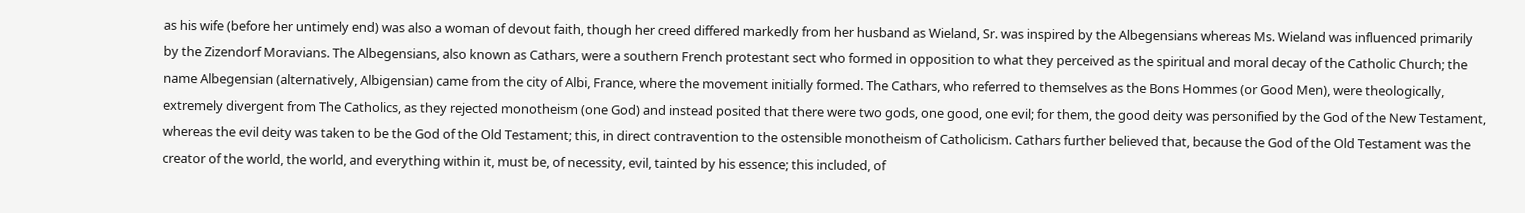as his wife (before her untimely end) was also a woman of devout faith, though her creed differed markedly from her husband as Wieland, Sr. was inspired by the Albegensians whereas Ms. Wieland was influenced primarily by the Zizendorf Moravians. The Albegensians, also known as Cathars, were a southern French protestant sect who formed in opposition to what they perceived as the spiritual and moral decay of the Catholic Church; the name Albegensian (alternatively, Albigensian) came from the city of Albi, France, where the movement initially formed. The Cathars, who referred to themselves as the Bons Hommes (or Good Men), were theologically, extremely divergent from The Catholics, as they rejected monotheism (one God) and instead posited that there were two gods, one good, one evil; for them, the good deity was personified by the God of the New Testament, whereas the evil deity was taken to be the God of the Old Testament; this, in direct contravention to the ostensible monotheism of Catholicism. Cathars further believed that, because the God of the Old Testament was the creator of the world, the world, and everything within it, must be, of necessity, evil, tainted by his essence; this included, of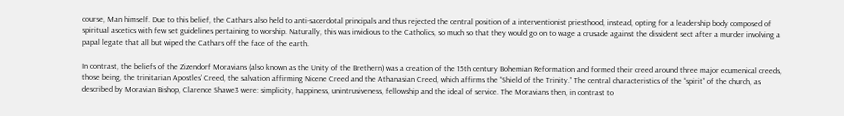course, Man himself. Due to this belief, the Cathars also held to anti-sacerdotal principals and thus rejected the central position of a interventionist priesthood, instead, opting for a leadership body composed of spiritual ascetics with few set guidelines pertaining to worship. Naturally, this was invidious to the Catholics, so much so that they would go on to wage a crusade against the dissident sect after a murder involving a papal legate that all but wiped the Cathars off the face of the earth.

In contrast, the beliefs of the Zizendorf Moravians (also known as the Unity of the Brethern) was a creation of the 15th century Bohemian Reformation and formed their creed around three major ecumenical creeds, those being, the trinitarian Apostles’ Creed, the salvation affirming Nicene Creed and the Athanasian Creed, which affirms the “Shield of the Trinity.” The central characteristics of the “spirit” of the church, as described by Moravian Bishop, Clarence Shawe3 were: simplicity, happiness, unintrusiveness, fellowship and the ideal of service. The Moravians then, in contrast to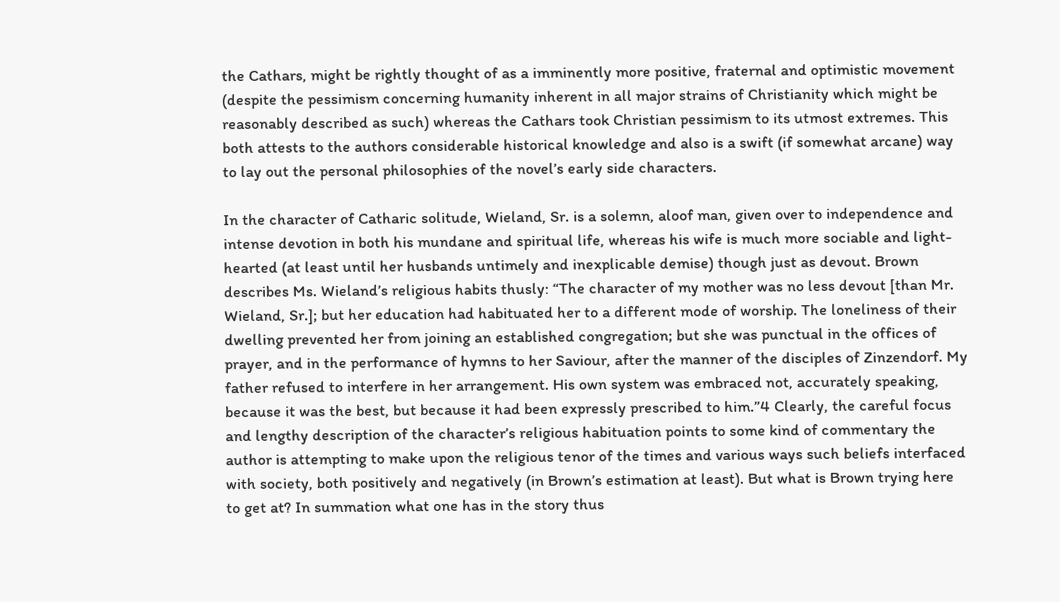the Cathars, might be rightly thought of as a imminently more positive, fraternal and optimistic movement (despite the pessimism concerning humanity inherent in all major strains of Christianity which might be reasonably described as such) whereas the Cathars took Christian pessimism to its utmost extremes. This both attests to the authors considerable historical knowledge and also is a swift (if somewhat arcane) way to lay out the personal philosophies of the novel’s early side characters.

In the character of Catharic solitude, Wieland, Sr. is a solemn, aloof man, given over to independence and intense devotion in both his mundane and spiritual life, whereas his wife is much more sociable and light-hearted (at least until her husbands untimely and inexplicable demise) though just as devout. Brown describes Ms. Wieland’s religious habits thusly: “The character of my mother was no less devout [than Mr. Wieland, Sr.]; but her education had habituated her to a different mode of worship. The loneliness of their dwelling prevented her from joining an established congregation; but she was punctual in the offices of prayer, and in the performance of hymns to her Saviour, after the manner of the disciples of Zinzendorf. My father refused to interfere in her arrangement. His own system was embraced not, accurately speaking, because it was the best, but because it had been expressly prescribed to him.”4 Clearly, the careful focus and lengthy description of the character’s religious habituation points to some kind of commentary the author is attempting to make upon the religious tenor of the times and various ways such beliefs interfaced with society, both positively and negatively (in Brown’s estimation at least). But what is Brown trying here to get at? In summation what one has in the story thus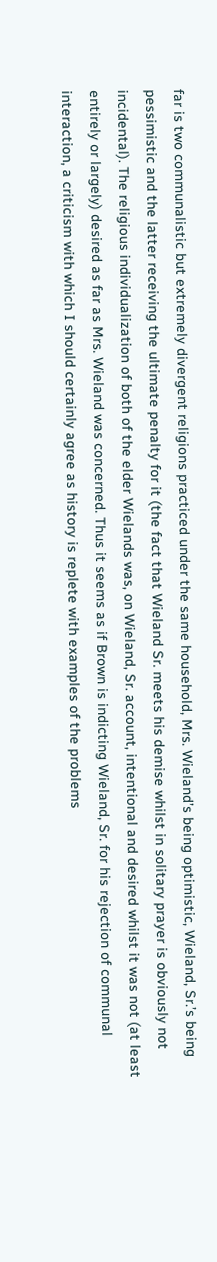far is two communalistic but extremely divergent religions practiced under the same household, Mrs. Wieland’s being optimistic, Wieland, Sr.’s being pessimistic and the latter receiving the ultimate penalty for it (the fact that Wieland Sr. meets his demise whilst in solitary prayer is obviously not incidental). The religious individualization of both of the elder Wielands was, on Wieland, Sr. account, intentional and desired whilst it was not (at least entirely or largely) desired as far as Mrs. Wieland was concerned. Thus it seems as if Brown is indicting Wieland, Sr. for his rejection of communal interaction, a criticism with which I should certainly agree as history is replete with examples of the problems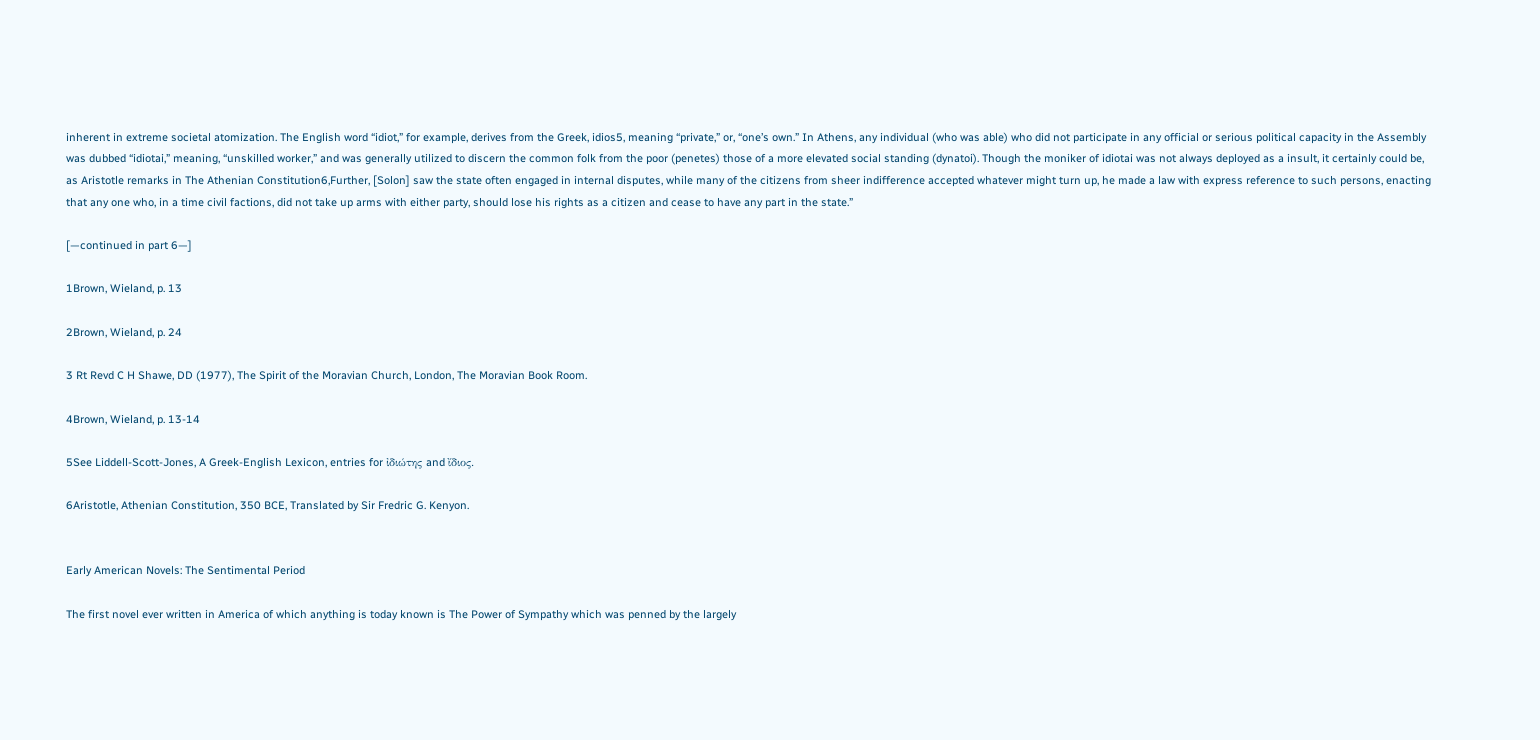inherent in extreme societal atomization. The English word “idiot,” for example, derives from the Greek, idios5, meaning “private,” or, “one’s own.” In Athens, any individual (who was able) who did not participate in any official or serious political capacity in the Assembly was dubbed “idiotai,” meaning, “unskilled worker,” and was generally utilized to discern the common folk from the poor (penetes) those of a more elevated social standing (dynatoi). Though the moniker of idiotai was not always deployed as a insult, it certainly could be, as Aristotle remarks in The Athenian Constitution6,Further, [Solon] saw the state often engaged in internal disputes, while many of the citizens from sheer indifference accepted whatever might turn up, he made a law with express reference to such persons, enacting that any one who, in a time civil factions, did not take up arms with either party, should lose his rights as a citizen and cease to have any part in the state.”

[—continued in part 6—]

1Brown, Wieland, p. 13

2Brown, Wieland, p. 24

3 Rt Revd C H Shawe, DD (1977), The Spirit of the Moravian Church, London, The Moravian Book Room.

4Brown, Wieland, p. 13-14

5See Liddell-Scott-Jones, A Greek-English Lexicon, entries for ἰδιώτης and ἴδιος.

6Aristotle, Athenian Constitution, 350 BCE, Translated by Sir Fredric G. Kenyon.


Early American Novels: The Sentimental Period

The first novel ever written in America of which anything is today known is The Power of Sympathy which was penned by the largely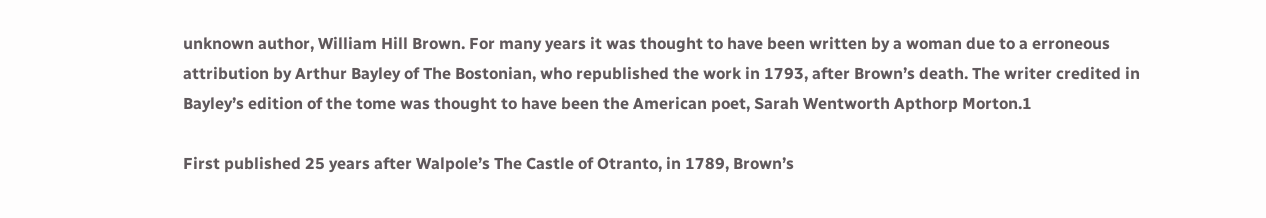unknown author, William Hill Brown. For many years it was thought to have been written by a woman due to a erroneous attribution by Arthur Bayley of The Bostonian, who republished the work in 1793, after Brown’s death. The writer credited in Bayley’s edition of the tome was thought to have been the American poet, Sarah Wentworth Apthorp Morton.1

First published 25 years after Walpole’s The Castle of Otranto, in 1789, Brown’s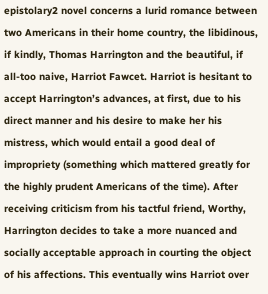epistolary2 novel concerns a lurid romance between two Americans in their home country, the libidinous, if kindly, Thomas Harrington and the beautiful, if all-too naive, Harriot Fawcet. Harriot is hesitant to accept Harrington’s advances, at first, due to his direct manner and his desire to make her his mistress, which would entail a good deal of impropriety (something which mattered greatly for the highly prudent Americans of the time). After receiving criticism from his tactful friend, Worthy, Harrington decides to take a more nuanced and socially acceptable approach in courting the object of his affections. This eventually wins Harriot over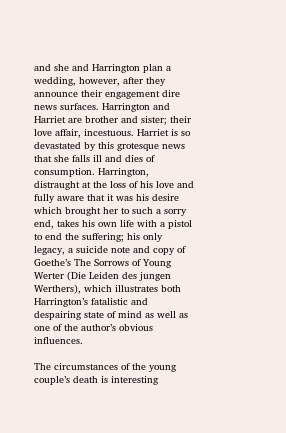and she and Harrington plan a wedding, however, after they announce their engagement dire news surfaces. Harrington and Harriet are brother and sister; their love affair, incestuous. Harriet is so devastated by this grotesque news that she falls ill and dies of consumption. Harrington, distraught at the loss of his love and fully aware that it was his desire which brought her to such a sorry end, takes his own life with a pistol to end the suffering; his only legacy, a suicide note and copy of Goethe’s The Sorrows of Young Werter (Die Leiden des jungen Werthers), which illustrates both Harrington’s fatalistic and despairing state of mind as well as one of the author’s obvious influences.

The circumstances of the young couple’s death is interesting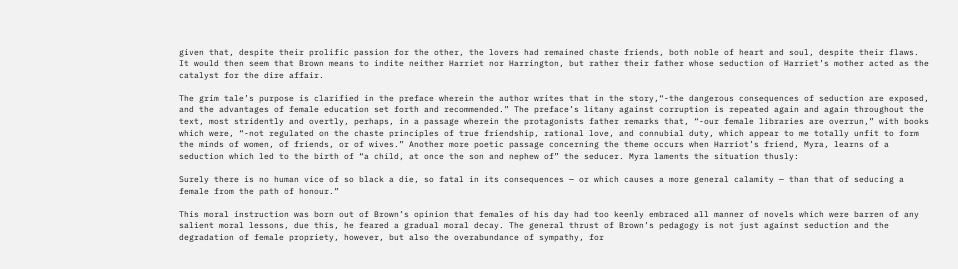given that, despite their prolific passion for the other, the lovers had remained chaste friends, both noble of heart and soul, despite their flaws. It would then seem that Brown means to indite neither Harriet nor Harrington, but rather their father whose seduction of Harriet’s mother acted as the catalyst for the dire affair.

The grim tale’s purpose is clarified in the preface wherein the author writes that in the story,“-the dangerous consequences of seduction are exposed, and the advantages of female education set forth and recommended.” The preface’s litany against corruption is repeated again and again throughout the text, most stridently and overtly, perhaps, in a passage wherein the protagonists father remarks that, “-our female libraries are overrun,” with books which were, “-not regulated on the chaste principles of true friendship, rational love, and connubial duty, which appear to me totally unfit to form the minds of women, of friends, or of wives.” Another more poetic passage concerning the theme occurs when Harriot’s friend, Myra, learns of a seduction which led to the birth of “a child, at once the son and nephew of” the seducer. Myra laments the situation thusly:

Surely there is no human vice of so black a die, so fatal in its consequences — or which causes a more general calamity — than that of seducing a female from the path of honour.”

This moral instruction was born out of Brown’s opinion that females of his day had too keenly embraced all manner of novels which were barren of any salient moral lessons, due this, he feared a gradual moral decay. The general thrust of Brown’s pedagogy is not just against seduction and the degradation of female propriety, however, but also the overabundance of sympathy, for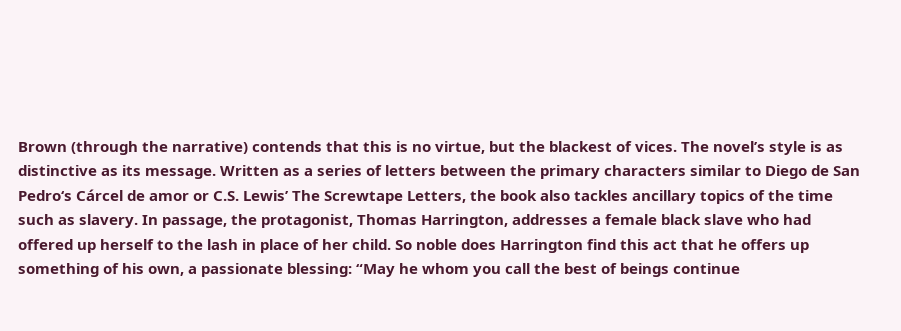Brown (through the narrative) contends that this is no virtue, but the blackest of vices. The novel’s style is as distinctive as its message. Written as a series of letters between the primary characters similar to Diego de San Pedro‘s Cárcel de amor or C.S. Lewis’ The Screwtape Letters, the book also tackles ancillary topics of the time such as slavery. In passage, the protagonist, Thomas Harrington, addresses a female black slave who had offered up herself to the lash in place of her child. So noble does Harrington find this act that he offers up something of his own, a passionate blessing: “May he whom you call the best of beings continue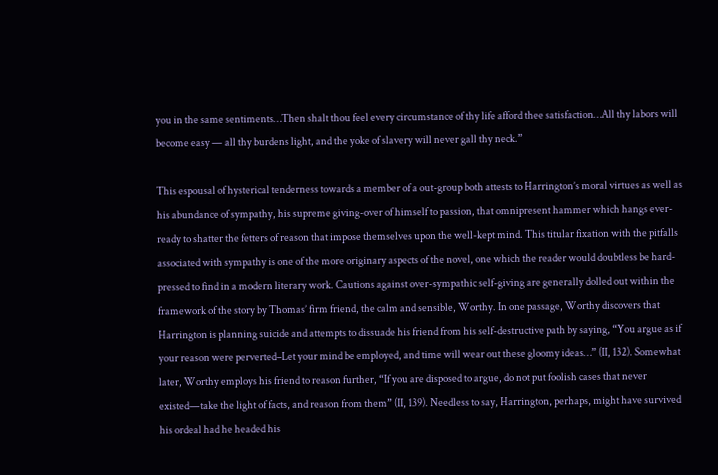you in the same sentiments…Then shalt thou feel every circumstance of thy life afford thee satisfaction…All thy labors will become easy — all thy burdens light, and the yoke of slavery will never gall thy neck.”

This espousal of hysterical tenderness towards a member of a out-group both attests to Harrington’s moral virtues as well as his abundance of sympathy, his supreme giving-over of himself to passion, that omnipresent hammer which hangs ever-ready to shatter the fetters of reason that impose themselves upon the well-kept mind. This titular fixation with the pitfalls associated with sympathy is one of the more originary aspects of the novel, one which the reader would doubtless be hard-pressed to find in a modern literary work. Cautions against over-sympathic self-giving are generally dolled out within the framework of the story by Thomas’ firm friend, the calm and sensible, Worthy. In one passage, Worthy discovers that Harrington is planning suicide and attempts to dissuade his friend from his self-destructive path by saying, “You argue as if your reason were perverted–Let your mind be employed, and time will wear out these gloomy ideas…” (II, 132). Somewhat later, Worthy employs his friend to reason further, “If you are disposed to argue, do not put foolish cases that never existed—take the light of facts, and reason from them” (II, 139). Needless to say, Harrington, perhaps, might have survived his ordeal had he headed his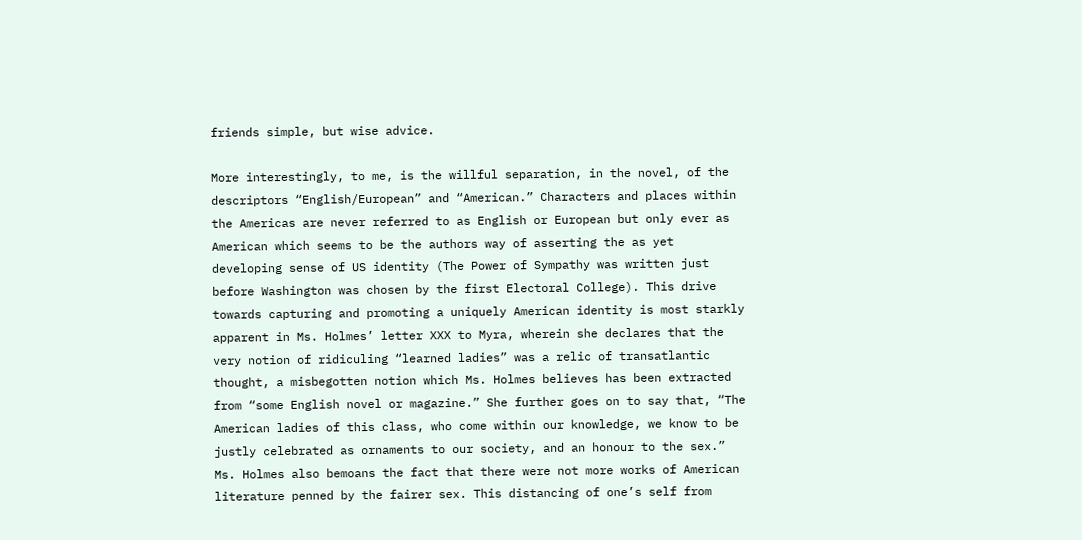friends simple, but wise advice.

More interestingly, to me, is the willful separation, in the novel, of the descriptors “English/European” and “American.” Characters and places within the Americas are never referred to as English or European but only ever as American which seems to be the authors way of asserting the as yet developing sense of US identity (The Power of Sympathy was written just before Washington was chosen by the first Electoral College). This drive towards capturing and promoting a uniquely American identity is most starkly apparent in Ms. Holmes’ letter XXX to Myra, wherein she declares that the very notion of ridiculing “learned ladies” was a relic of transatlantic thought, a misbegotten notion which Ms. Holmes believes has been extracted from “some English novel or magazine.” She further goes on to say that, “The American ladies of this class, who come within our knowledge, we know to be justly celebrated as ornaments to our society, and an honour to the sex.” Ms. Holmes also bemoans the fact that there were not more works of American literature penned by the fairer sex. This distancing of one’s self from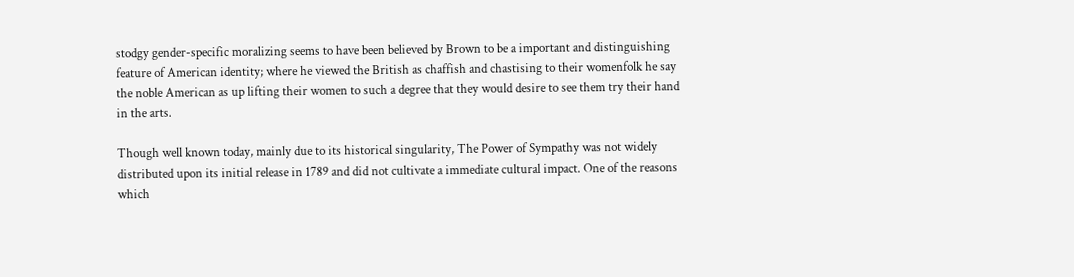stodgy gender-specific moralizing seems to have been believed by Brown to be a important and distinguishing feature of American identity; where he viewed the British as chaffish and chastising to their womenfolk he say the noble American as up lifting their women to such a degree that they would desire to see them try their hand in the arts.

Though well known today, mainly due to its historical singularity, The Power of Sympathy was not widely distributed upon its initial release in 1789 and did not cultivate a immediate cultural impact. One of the reasons which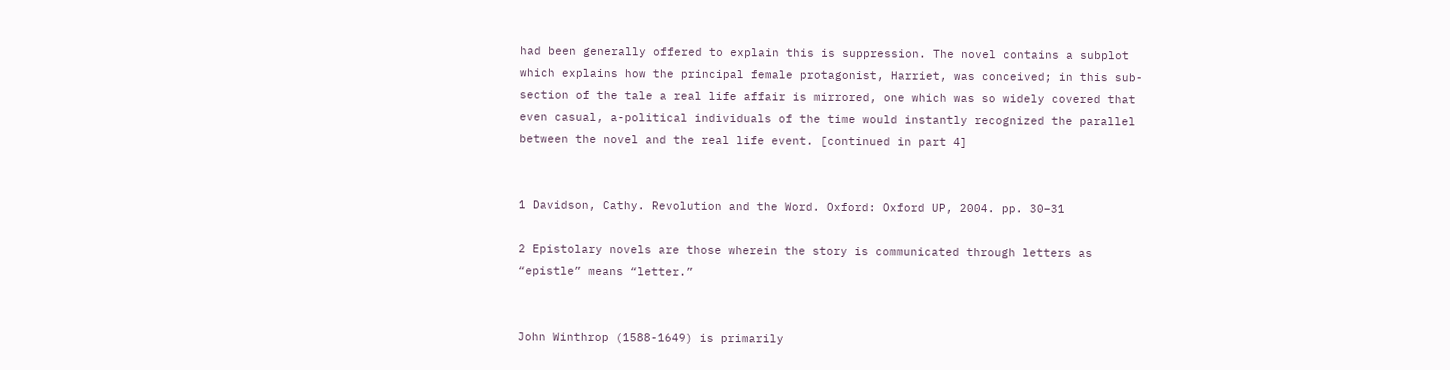had been generally offered to explain this is suppression. The novel contains a subplot which explains how the principal female protagonist, Harriet, was conceived; in this sub-section of the tale a real life affair is mirrored, one which was so widely covered that even casual, a-political individuals of the time would instantly recognized the parallel between the novel and the real life event. [continued in part 4]


1 Davidson, Cathy. Revolution and the Word. Oxford: Oxford UP, 2004. pp. 30–31

2 Epistolary novels are those wherein the story is communicated through letters as “epistle” means “letter.”


John Winthrop (1588-1649) is primarily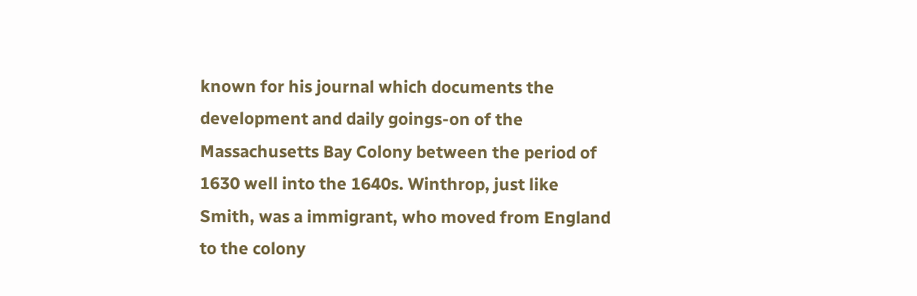known for his journal which documents the development and daily goings-on of the Massachusetts Bay Colony between the period of 1630 well into the 1640s. Winthrop, just like Smith, was a immigrant, who moved from England to the colony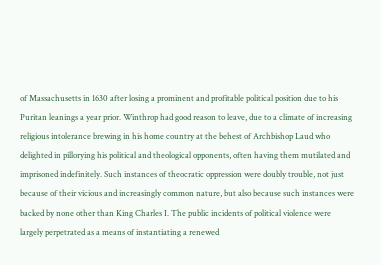of Massachusetts in 1630 after losing a prominent and profitable political position due to his Puritan leanings a year prior. Winthrop had good reason to leave, due to a climate of increasing religious intolerance brewing in his home country at the behest of Archbishop Laud who delighted in pillorying his political and theological opponents, often having them mutilated and imprisoned indefinitely. Such instances of theocratic oppression were doubly trouble, not just because of their vicious and increasingly common nature, but also because such instances were backed by none other than King Charles I. The public incidents of political violence were largely perpetrated as a means of instantiating a renewed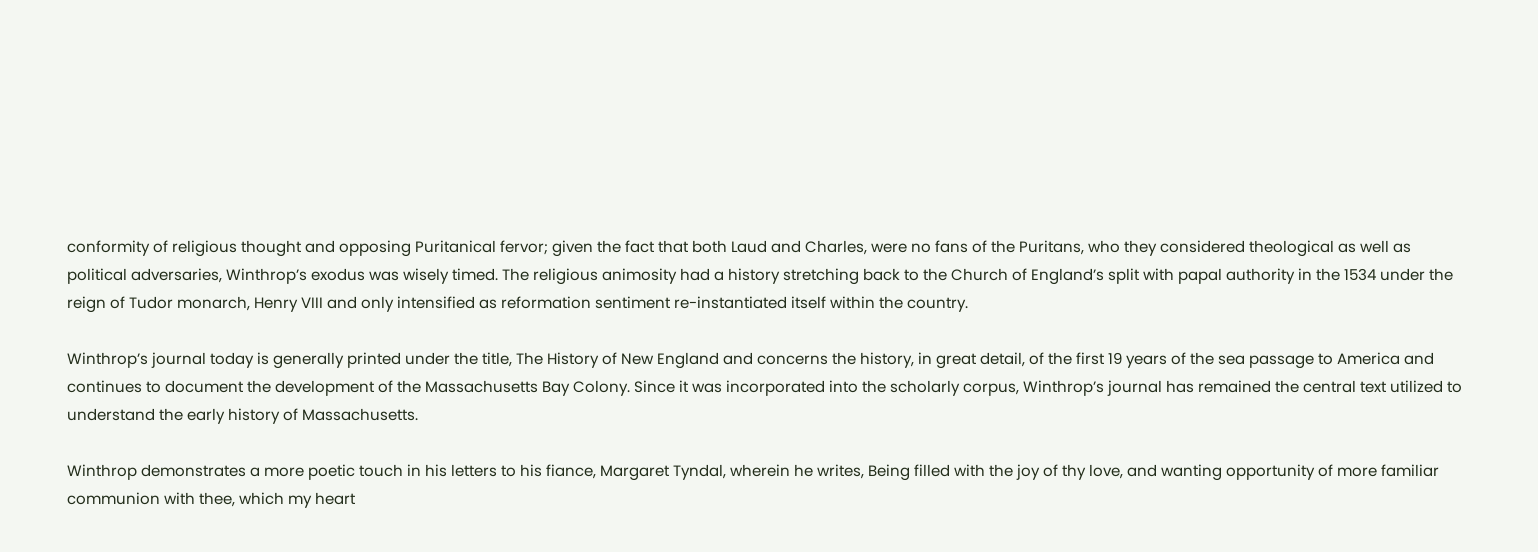conformity of religious thought and opposing Puritanical fervor; given the fact that both Laud and Charles, were no fans of the Puritans, who they considered theological as well as political adversaries, Winthrop’s exodus was wisely timed. The religious animosity had a history stretching back to the Church of England’s split with papal authority in the 1534 under the reign of Tudor monarch, Henry VIII and only intensified as reformation sentiment re-instantiated itself within the country.

Winthrop’s journal today is generally printed under the title, The History of New England and concerns the history, in great detail, of the first 19 years of the sea passage to America and continues to document the development of the Massachusetts Bay Colony. Since it was incorporated into the scholarly corpus, Winthrop’s journal has remained the central text utilized to understand the early history of Massachusetts.

Winthrop demonstrates a more poetic touch in his letters to his fiance, Margaret Tyndal, wherein he writes, Being filled with the joy of thy love, and wanting opportunity of more familiar communion with thee, which my heart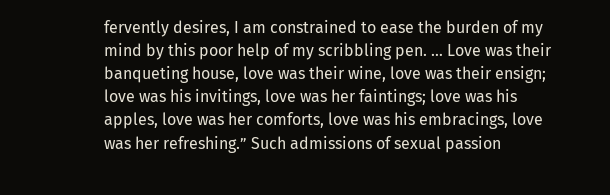fervently desires, I am constrained to ease the burden of my mind by this poor help of my scribbling pen. … Love was their banqueting house, love was their wine, love was their ensign; love was his invitings, love was her faintings; love was his apples, love was her comforts, love was his embracings, love was her refreshing.” Such admissions of sexual passion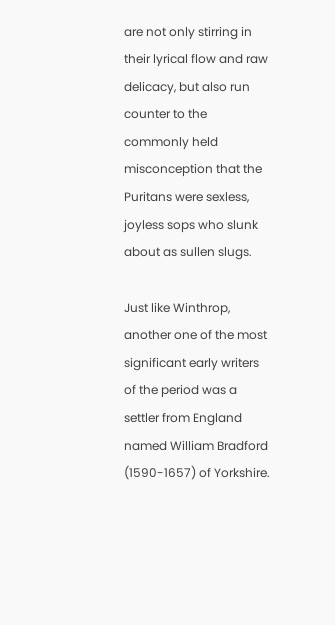are not only stirring in their lyrical flow and raw delicacy, but also run counter to the commonly held misconception that the Puritans were sexless, joyless sops who slunk about as sullen slugs.

Just like Winthrop, another one of the most significant early writers of the period was a settler from England named William Bradford (1590-1657) of Yorkshire.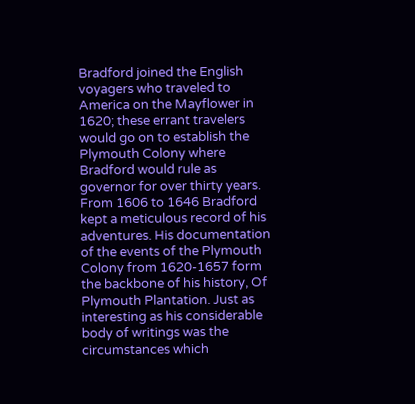Bradford joined the English voyagers who traveled to America on the Mayflower in 1620; these errant travelers would go on to establish the Plymouth Colony where Bradford would rule as governor for over thirty years. From 1606 to 1646 Bradford kept a meticulous record of his adventures. His documentation of the events of the Plymouth Colony from 1620-1657 form the backbone of his history, Of Plymouth Plantation. Just as interesting as his considerable body of writings was the circumstances which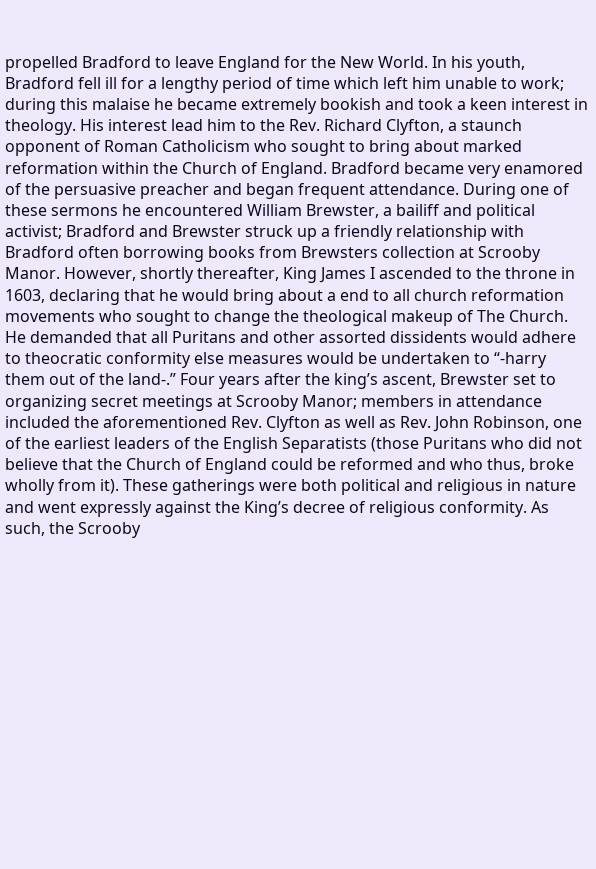propelled Bradford to leave England for the New World. In his youth, Bradford fell ill for a lengthy period of time which left him unable to work; during this malaise he became extremely bookish and took a keen interest in theology. His interest lead him to the Rev. Richard Clyfton, a staunch opponent of Roman Catholicism who sought to bring about marked reformation within the Church of England. Bradford became very enamored of the persuasive preacher and began frequent attendance. During one of these sermons he encountered William Brewster, a bailiff and political activist; Bradford and Brewster struck up a friendly relationship with Bradford often borrowing books from Brewsters collection at Scrooby Manor. However, shortly thereafter, King James I ascended to the throne in 1603, declaring that he would bring about a end to all church reformation movements who sought to change the theological makeup of The Church. He demanded that all Puritans and other assorted dissidents would adhere to theocratic conformity else measures would be undertaken to “-harry them out of the land-.” Four years after the king’s ascent, Brewster set to organizing secret meetings at Scrooby Manor; members in attendance included the aforementioned Rev. Clyfton as well as Rev. John Robinson, one of the earliest leaders of the English Separatists (those Puritans who did not believe that the Church of England could be reformed and who thus, broke wholly from it). These gatherings were both political and religious in nature and went expressly against the King’s decree of religious conformity. As such, the Scrooby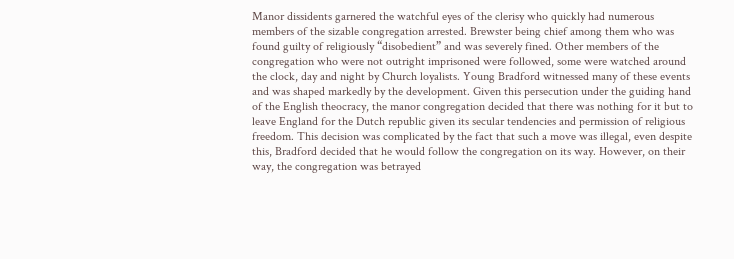Manor dissidents garnered the watchful eyes of the clerisy who quickly had numerous members of the sizable congregation arrested. Brewster being chief among them who was found guilty of religiously “disobedient” and was severely fined. Other members of the congregation who were not outright imprisoned were followed, some were watched around the clock, day and night by Church loyalists. Young Bradford witnessed many of these events and was shaped markedly by the development. Given this persecution under the guiding hand of the English theocracy, the manor congregation decided that there was nothing for it but to leave England for the Dutch republic given its secular tendencies and permission of religious freedom. This decision was complicated by the fact that such a move was illegal, even despite this, Bradford decided that he would follow the congregation on its way. However, on their way, the congregation was betrayed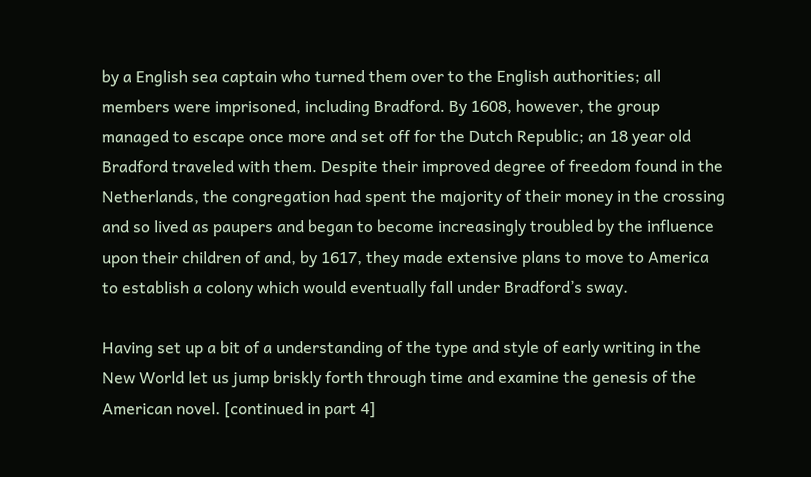by a English sea captain who turned them over to the English authorities; all members were imprisoned, including Bradford. By 1608, however, the group managed to escape once more and set off for the Dutch Republic; an 18 year old Bradford traveled with them. Despite their improved degree of freedom found in the Netherlands, the congregation had spent the majority of their money in the crossing and so lived as paupers and began to become increasingly troubled by the influence upon their children of and, by 1617, they made extensive plans to move to America to establish a colony which would eventually fall under Bradford’s sway.

Having set up a bit of a understanding of the type and style of early writing in the New World let us jump briskly forth through time and examine the genesis of the American novel. [continued in part 4]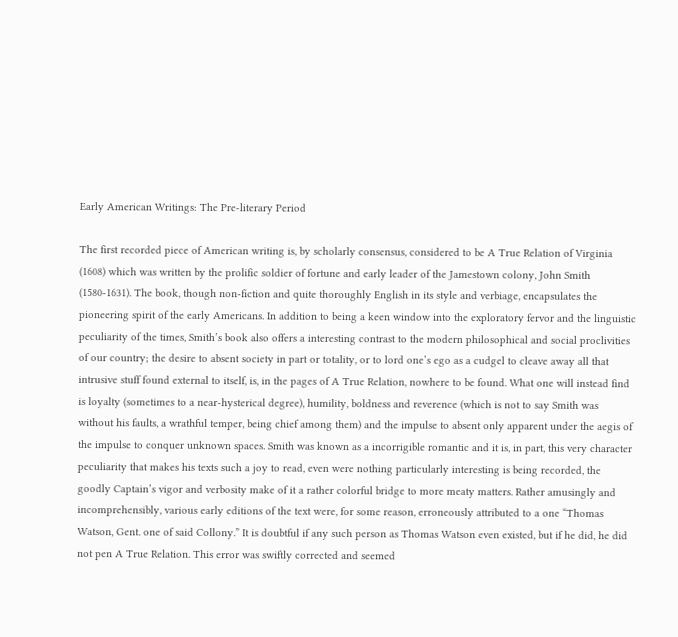Early American Writings: The Pre-literary Period

The first recorded piece of American writing is, by scholarly consensus, considered to be A True Relation of Virginia (1608) which was written by the prolific soldier of fortune and early leader of the Jamestown colony, John Smith (1580-1631). The book, though non-fiction and quite thoroughly English in its style and verbiage, encapsulates the pioneering spirit of the early Americans. In addition to being a keen window into the exploratory fervor and the linguistic peculiarity of the times, Smith’s book also offers a interesting contrast to the modern philosophical and social proclivities of our country; the desire to absent society in part or totality, or to lord one’s ego as a cudgel to cleave away all that intrusive stuff found external to itself, is, in the pages of A True Relation, nowhere to be found. What one will instead find is loyalty (sometimes to a near-hysterical degree), humility, boldness and reverence (which is not to say Smith was without his faults, a wrathful temper, being chief among them) and the impulse to absent only apparent under the aegis of the impulse to conquer unknown spaces. Smith was known as a incorrigible romantic and it is, in part, this very character peculiarity that makes his texts such a joy to read, even were nothing particularly interesting is being recorded, the goodly Captain’s vigor and verbosity make of it a rather colorful bridge to more meaty matters. Rather amusingly and incomprehensibly, various early editions of the text were, for some reason, erroneously attributed to a one “Thomas Watson, Gent. one of said Collony.” It is doubtful if any such person as Thomas Watson even existed, but if he did, he did not pen A True Relation. This error was swiftly corrected and seemed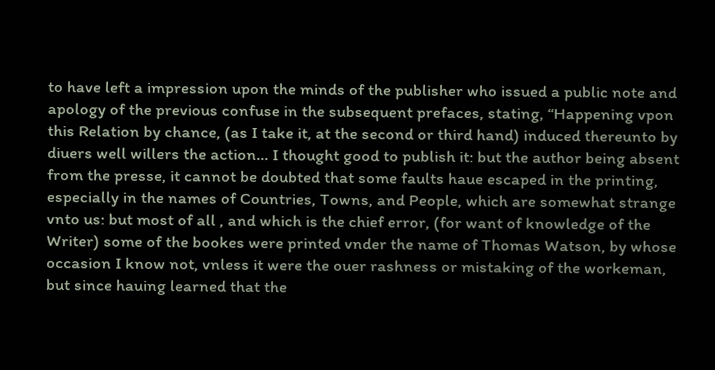to have left a impression upon the minds of the publisher who issued a public note and apology of the previous confuse in the subsequent prefaces, stating, “Happening vpon this Relation by chance, (as I take it, at the second or third hand) induced thereunto by diuers well willers the action… I thought good to publish it: but the author being absent from the presse, it cannot be doubted that some faults haue escaped in the printing, especially in the names of Countries, Towns, and People, which are somewhat strange vnto us: but most of all , and which is the chief error, (for want of knowledge of the Writer) some of the bookes were printed vnder the name of Thomas Watson, by whose occasion I know not, vnless it were the ouer rashness or mistaking of the workeman, but since hauing learned that the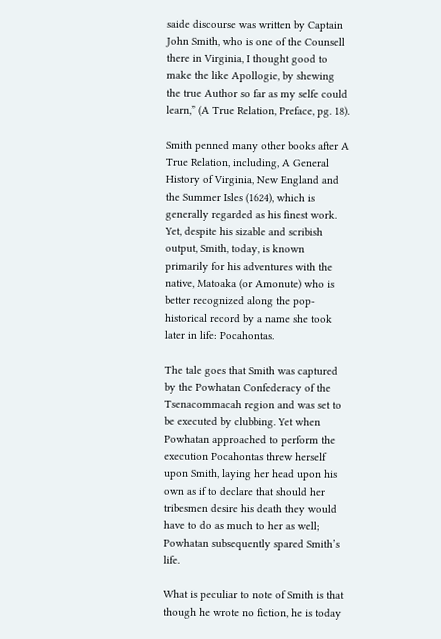saide discourse was written by Captain John Smith, who is one of the Counsell there in Virginia, I thought good to make the like Apollogie, by shewing the true Author so far as my selfe could learn,” (A True Relation, Preface, pg. 18).

Smith penned many other books after A True Relation, including, A General History of Virginia, New England and the Summer Isles (1624), which is generally regarded as his finest work. Yet, despite his sizable and scribish output, Smith, today, is known primarily for his adventures with the native, Matoaka (or Amonute) who is better recognized along the pop-historical record by a name she took later in life: Pocahontas.

The tale goes that Smith was captured by the Powhatan Confederacy of the Tsenacommacah region and was set to be executed by clubbing. Yet when Powhatan approached to perform the execution Pocahontas threw herself upon Smith, laying her head upon his own as if to declare that should her tribesmen desire his death they would have to do as much to her as well; Powhatan subsequently spared Smith’s life.

What is peculiar to note of Smith is that though he wrote no fiction, he is today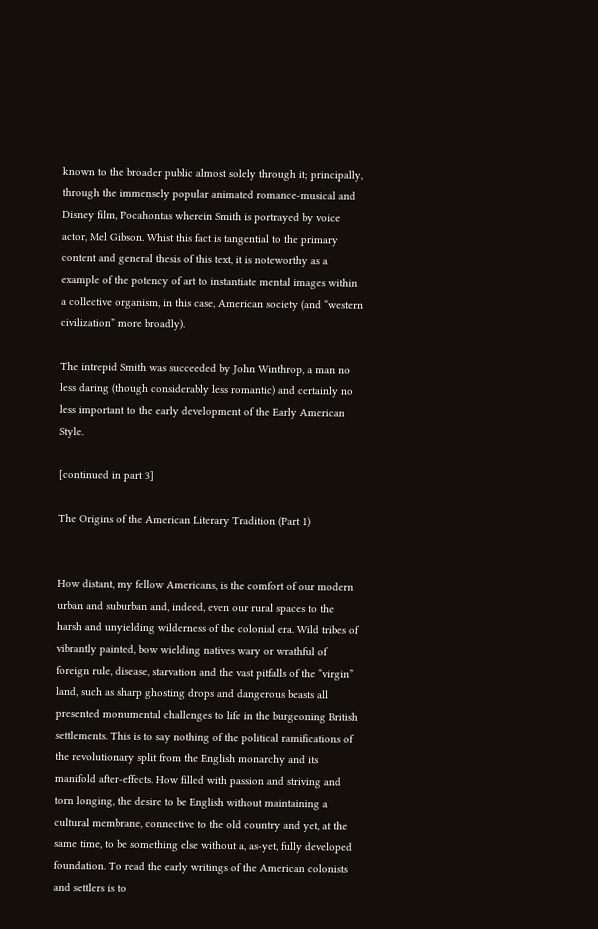known to the broader public almost solely through it; principally, through the immensely popular animated romance-musical and Disney film, Pocahontas wherein Smith is portrayed by voice actor, Mel Gibson. Whist this fact is tangential to the primary content and general thesis of this text, it is noteworthy as a example of the potency of art to instantiate mental images within a collective organism, in this case, American society (and “western civilization” more broadly).

The intrepid Smith was succeeded by John Winthrop, a man no less daring (though considerably less romantic) and certainly no less important to the early development of the Early American Style.

[continued in part 3]

The Origins of the American Literary Tradition (Part 1)


How distant, my fellow Americans, is the comfort of our modern urban and suburban and, indeed, even our rural spaces to the harsh and unyielding wilderness of the colonial era. Wild tribes of vibrantly painted, bow wielding natives wary or wrathful of foreign rule, disease, starvation and the vast pitfalls of the “virgin” land, such as sharp ghosting drops and dangerous beasts all presented monumental challenges to life in the burgeoning British settlements. This is to say nothing of the political ramifications of the revolutionary split from the English monarchy and its manifold after-effects. How filled with passion and striving and torn longing, the desire to be English without maintaining a cultural membrane, connective to the old country and yet, at the same time, to be something else without a, as-yet, fully developed foundation. To read the early writings of the American colonists and settlers is to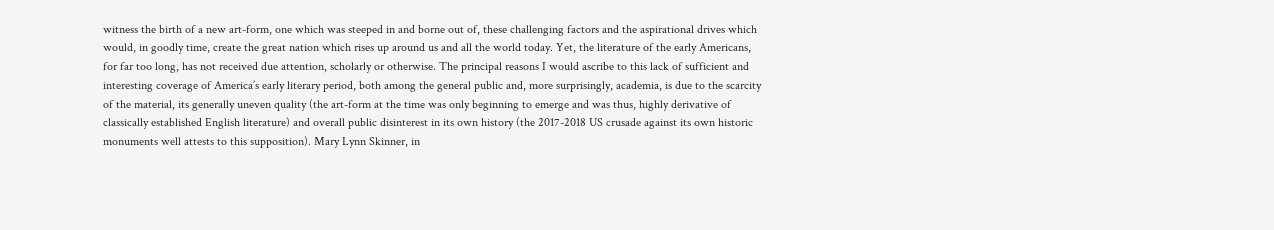witness the birth of a new art-form, one which was steeped in and borne out of, these challenging factors and the aspirational drives which would, in goodly time, create the great nation which rises up around us and all the world today. Yet, the literature of the early Americans, for far too long, has not received due attention, scholarly or otherwise. The principal reasons I would ascribe to this lack of sufficient and interesting coverage of America’s early literary period, both among the general public and, more surprisingly, academia, is due to the scarcity of the material, its generally uneven quality (the art-form at the time was only beginning to emerge and was thus, highly derivative of classically established English literature) and overall public disinterest in its own history (the 2017-2018 US crusade against its own historic monuments well attests to this supposition). Mary Lynn Skinner, in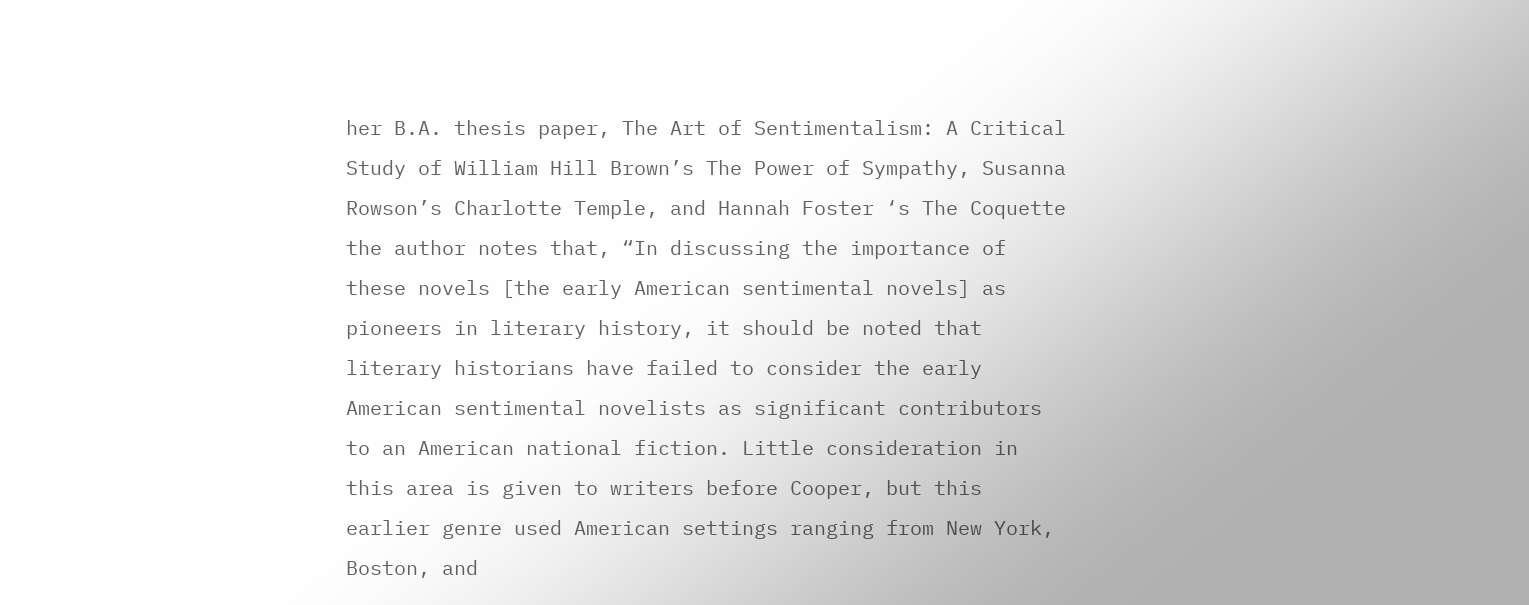her B.A. thesis paper, The Art of Sentimentalism: A Critical Study of William Hill Brown’s The Power of Sympathy, Susanna Rowson’s Charlotte Temple, and Hannah Foster ‘s The Coquette the author notes that, “In discussing the importance of these novels [the early American sentimental novels] as pioneers in literary history, it should be noted that literary historians have failed to consider the early American sentimental novelists as significant contributors to an American national fiction. Little consideration in this area is given to writers before Cooper, but this earlier genre used American settings ranging from New York, Boston, and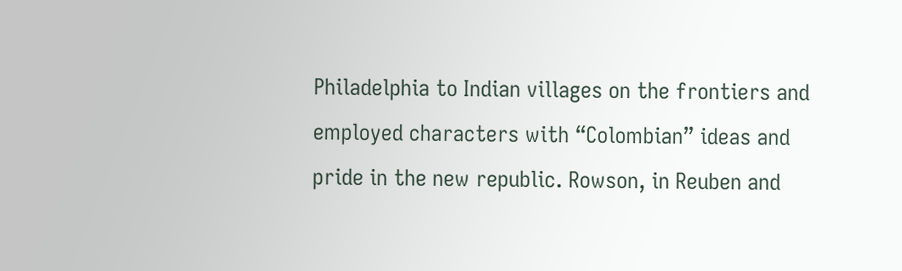Philadelphia to Indian villages on the frontiers and employed characters with “Colombian” ideas and pride in the new republic. Rowson, in Reuben and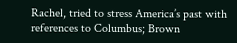Rachel, tried to stress America’s past with references to Columbus; Brown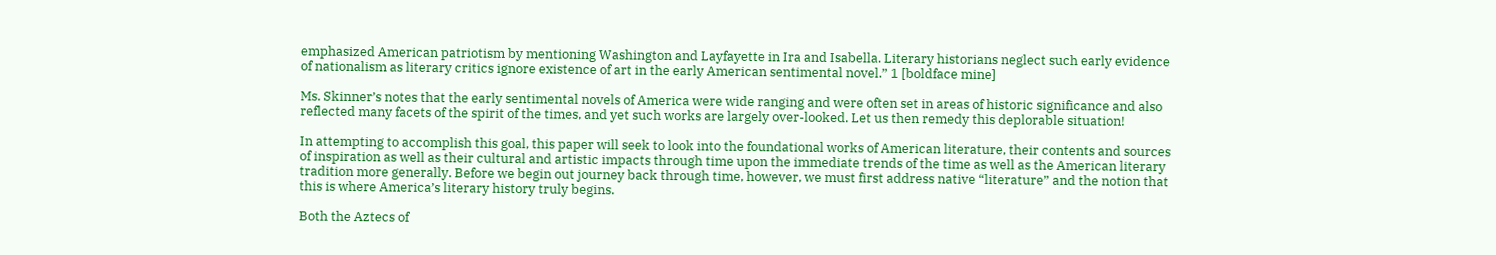emphasized American patriotism by mentioning Washington and Layfayette in Ira and Isabella. Literary historians neglect such early evidence of nationalism as literary critics ignore existence of art in the early American sentimental novel.” 1 [boldface mine]

Ms. Skinner’s notes that the early sentimental novels of America were wide ranging and were often set in areas of historic significance and also reflected many facets of the spirit of the times, and yet such works are largely over-looked. Let us then remedy this deplorable situation!

In attempting to accomplish this goal, this paper will seek to look into the foundational works of American literature, their contents and sources of inspiration as well as their cultural and artistic impacts through time upon the immediate trends of the time as well as the American literary tradition more generally. Before we begin out journey back through time, however, we must first address native “literature” and the notion that this is where America’s literary history truly begins.

Both the Aztecs of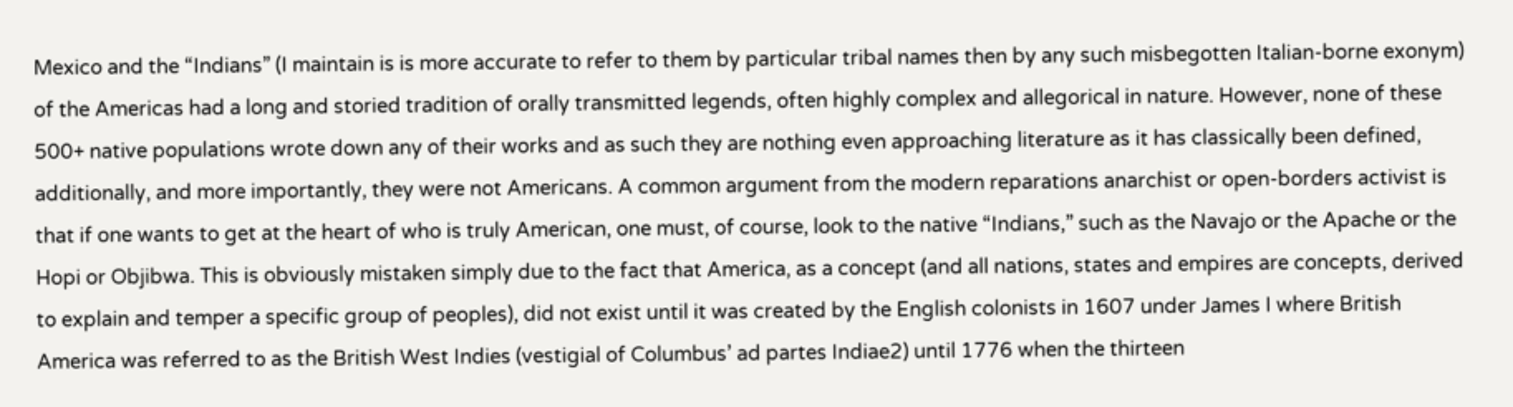Mexico and the “Indians” (I maintain is is more accurate to refer to them by particular tribal names then by any such misbegotten Italian-borne exonym) of the Americas had a long and storied tradition of orally transmitted legends, often highly complex and allegorical in nature. However, none of these 500+ native populations wrote down any of their works and as such they are nothing even approaching literature as it has classically been defined, additionally, and more importantly, they were not Americans. A common argument from the modern reparations anarchist or open-borders activist is that if one wants to get at the heart of who is truly American, one must, of course, look to the native “Indians,” such as the Navajo or the Apache or the Hopi or Objibwa. This is obviously mistaken simply due to the fact that America, as a concept (and all nations, states and empires are concepts, derived to explain and temper a specific group of peoples), did not exist until it was created by the English colonists in 1607 under James I where British America was referred to as the British West Indies (vestigial of Columbus’ ad partes Indiae2) until 1776 when the thirteen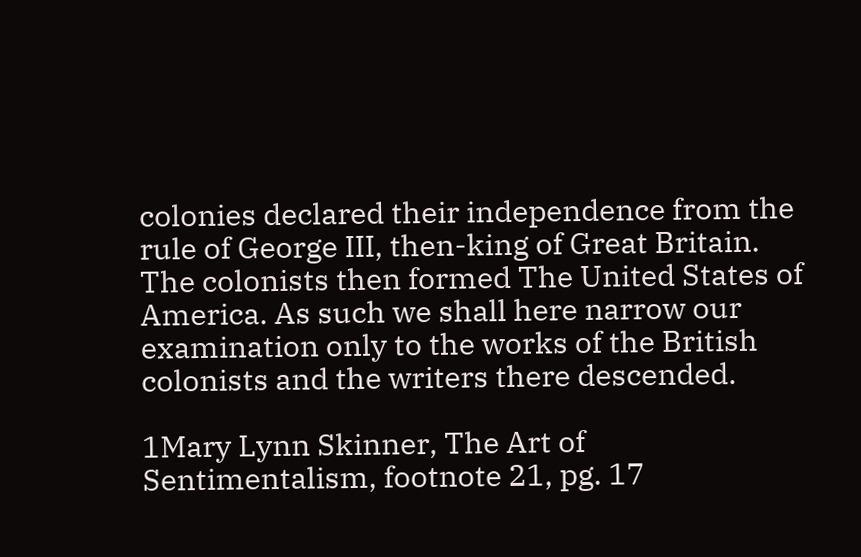colonies declared their independence from the rule of George III, then-king of Great Britain. The colonists then formed The United States of America. As such we shall here narrow our examination only to the works of the British colonists and the writers there descended.

1Mary Lynn Skinner, The Art of Sentimentalism, footnote 21, pg. 17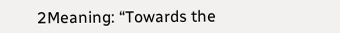2Meaning: “Towards the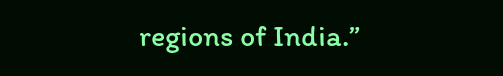regions of India.”